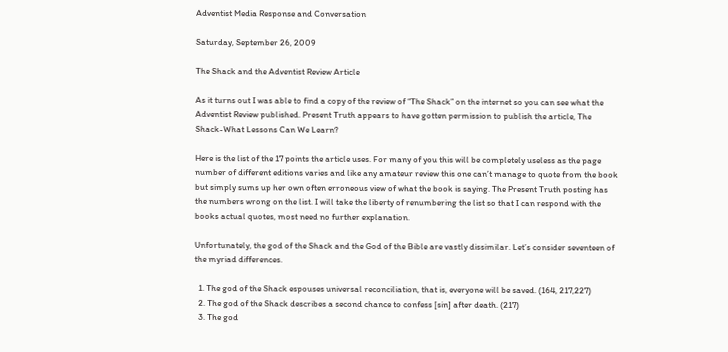Adventist Media Response and Conversation

Saturday, September 26, 2009

The Shack and the Adventist Review Article

As it turns out I was able to find a copy of the review of “The Shack” on the internet so you can see what the Adventist Review published. Present Truth appears to have gotten permission to publish the article, The Shack-What Lessons Can We Learn?

Here is the list of the 17 points the article uses. For many of you this will be completely useless as the page number of different editions varies and like any amateur review this one can’t manage to quote from the book but simply sums up her own often erroneous view of what the book is saying. The Present Truth posting has the numbers wrong on the list. I will take the liberty of renumbering the list so that I can respond with the books actual quotes, most need no further explanation.

Unfortunately, the god of the Shack and the God of the Bible are vastly dissimilar. Let’s consider seventeen of the myriad differences.

  1. The god of the Shack espouses universal reconciliation, that is, everyone will be saved. (164, 217,227)
  2. The god of the Shack describes a second chance to confess [sin] after death. (217)
  3. The god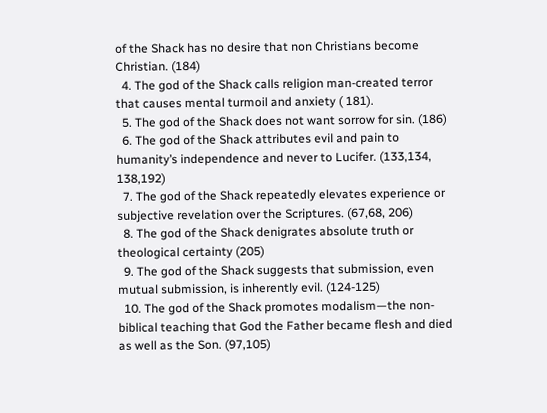of the Shack has no desire that non Christians become Christian. (184)
  4. The god of the Shack calls religion man-created terror that causes mental turmoil and anxiety ( 181).
  5. The god of the Shack does not want sorrow for sin. (186)
  6. The god of the Shack attributes evil and pain to humanity’s independence and never to Lucifer. (133,134, 138,192)
  7. The god of the Shack repeatedly elevates experience or subjective revelation over the Scriptures. (67,68, 206)
  8. The god of the Shack denigrates absolute truth or theological certainty (205)
  9. The god of the Shack suggests that submission, even mutual submission, is inherently evil. (124-125)
  10. The god of the Shack promotes modalism—the non-biblical teaching that God the Father became flesh and died as well as the Son. (97,105)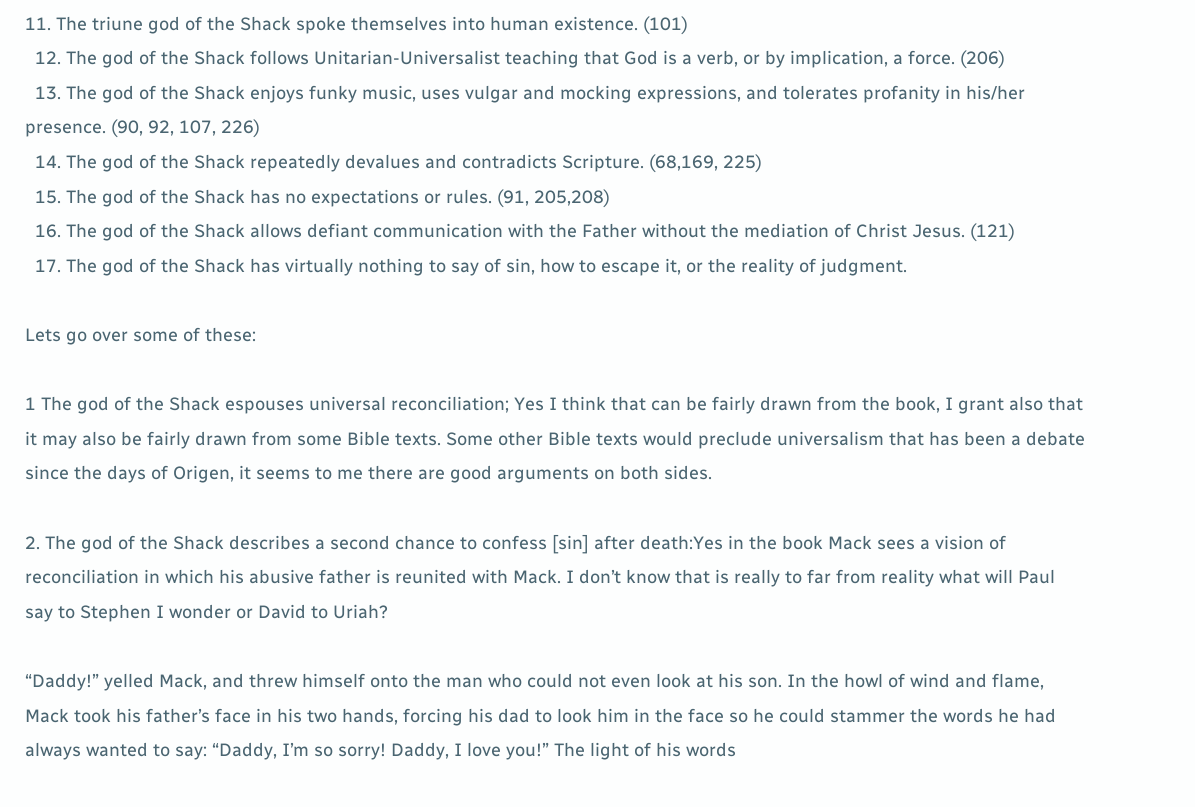11. The triune god of the Shack spoke themselves into human existence. (101)
  12. The god of the Shack follows Unitarian-Universalist teaching that God is a verb, or by implication, a force. (206)
  13. The god of the Shack enjoys funky music, uses vulgar and mocking expressions, and tolerates profanity in his/her presence. (90, 92, 107, 226)
  14. The god of the Shack repeatedly devalues and contradicts Scripture. (68,169, 225)
  15. The god of the Shack has no expectations or rules. (91, 205,208)
  16. The god of the Shack allows defiant communication with the Father without the mediation of Christ Jesus. (121)
  17. The god of the Shack has virtually nothing to say of sin, how to escape it, or the reality of judgment.

Lets go over some of these:

1 The god of the Shack espouses universal reconciliation; Yes I think that can be fairly drawn from the book, I grant also that it may also be fairly drawn from some Bible texts. Some other Bible texts would preclude universalism that has been a debate since the days of Origen, it seems to me there are good arguments on both sides.

2. The god of the Shack describes a second chance to confess [sin] after death:Yes in the book Mack sees a vision of reconciliation in which his abusive father is reunited with Mack. I don’t know that is really to far from reality what will Paul say to Stephen I wonder or David to Uriah?

“Daddy!” yelled Mack, and threw himself onto the man who could not even look at his son. In the howl of wind and flame, Mack took his father’s face in his two hands, forcing his dad to look him in the face so he could stammer the words he had always wanted to say: “Daddy, I’m so sorry! Daddy, I love you!” The light of his words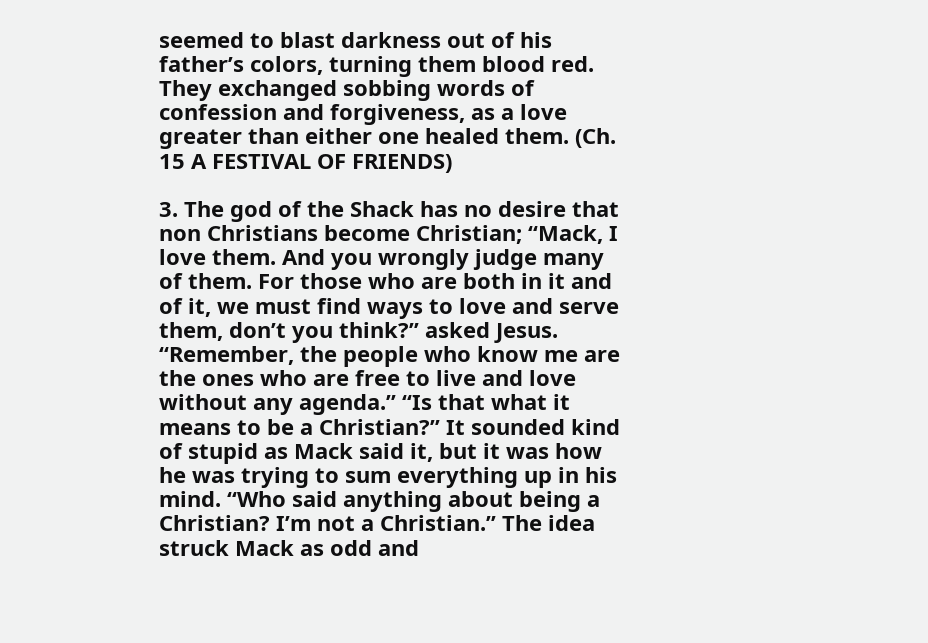seemed to blast darkness out of his father’s colors, turning them blood red. They exchanged sobbing words of confession and forgiveness, as a love greater than either one healed them. (Ch. 15 A FESTIVAL OF FRIENDS)

3. The god of the Shack has no desire that non Christians become Christian; “Mack, I love them. And you wrongly judge many of them. For those who are both in it and of it, we must find ways to love and serve them, don’t you think?” asked Jesus. “Remember, the people who know me are the ones who are free to live and love without any agenda.” “Is that what it means to be a Christian?” It sounded kind of stupid as Mack said it, but it was how he was trying to sum everything up in his mind. “Who said anything about being a Christian? I’m not a Christian.” The idea struck Mack as odd and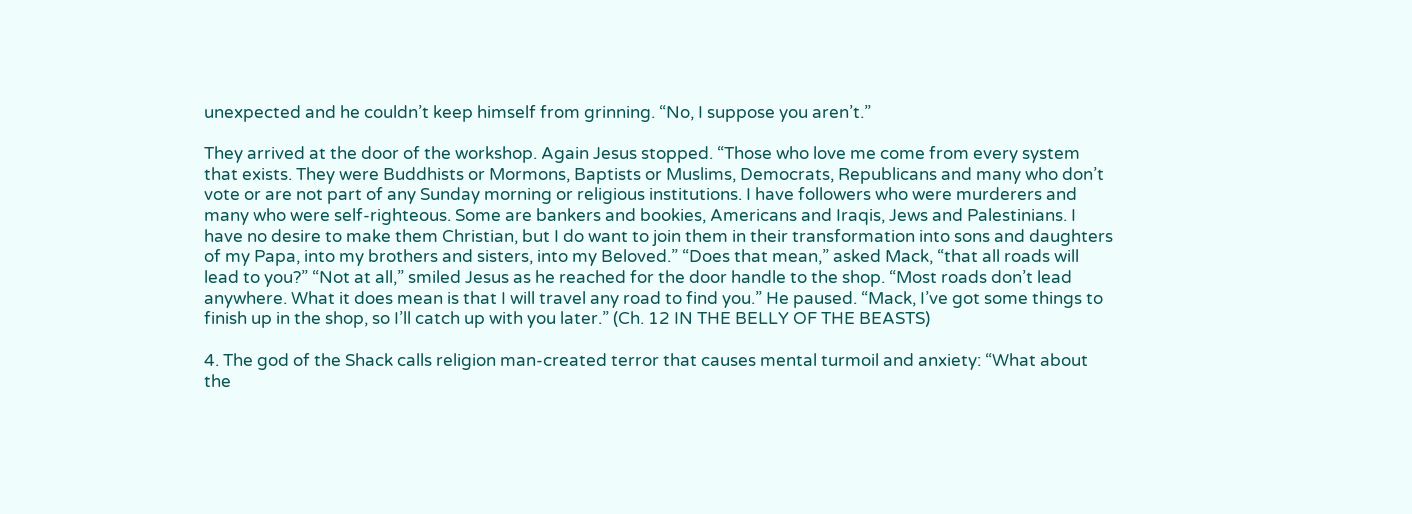unexpected and he couldn’t keep himself from grinning. “No, I suppose you aren’t.”

They arrived at the door of the workshop. Again Jesus stopped. “Those who love me come from every system that exists. They were Buddhists or Mormons, Baptists or Muslims, Democrats, Republicans and many who don’t vote or are not part of any Sunday morning or religious institutions. I have followers who were murderers and many who were self-righteous. Some are bankers and bookies, Americans and Iraqis, Jews and Palestinians. I have no desire to make them Christian, but I do want to join them in their transformation into sons and daughters of my Papa, into my brothers and sisters, into my Beloved.” “Does that mean,” asked Mack, “that all roads will lead to you?” “Not at all,” smiled Jesus as he reached for the door handle to the shop. “Most roads don’t lead anywhere. What it does mean is that I will travel any road to find you.” He paused. “Mack, I’ve got some things to finish up in the shop, so I’ll catch up with you later.” (Ch. 12 IN THE BELLY OF THE BEASTS)

4. The god of the Shack calls religion man-created terror that causes mental turmoil and anxiety: “What about the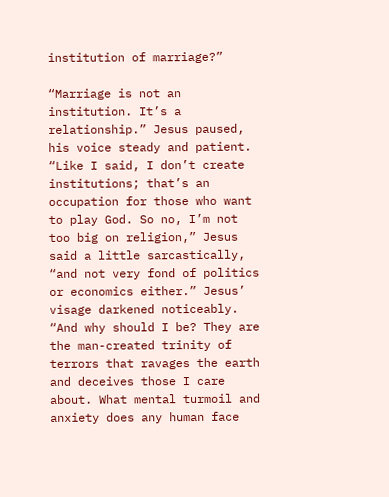institution of marriage?”

“Marriage is not an institution. It’s a relationship.” Jesus paused, his voice steady and patient. “Like I said, I don’t create institutions; that’s an occupation for those who want to play God. So no, I’m not too big on religion,” Jesus said a little sarcastically, “and not very fond of politics or economics either.” Jesus’ visage darkened noticeably. “And why should I be? They are the man-created trinity of terrors that ravages the earth and deceives those I care about. What mental turmoil and anxiety does any human face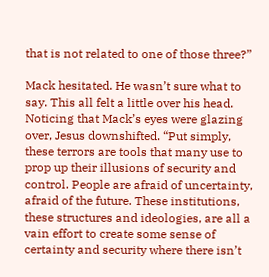that is not related to one of those three?”

Mack hesitated. He wasn’t sure what to say. This all felt a little over his head. Noticing that Mack’s eyes were glazing over, Jesus downshifted. “Put simply, these terrors are tools that many use to prop up their illusions of security and control. People are afraid of uncertainty, afraid of the future. These institutions, these structures and ideologies, are all a vain effort to create some sense of certainty and security where there isn’t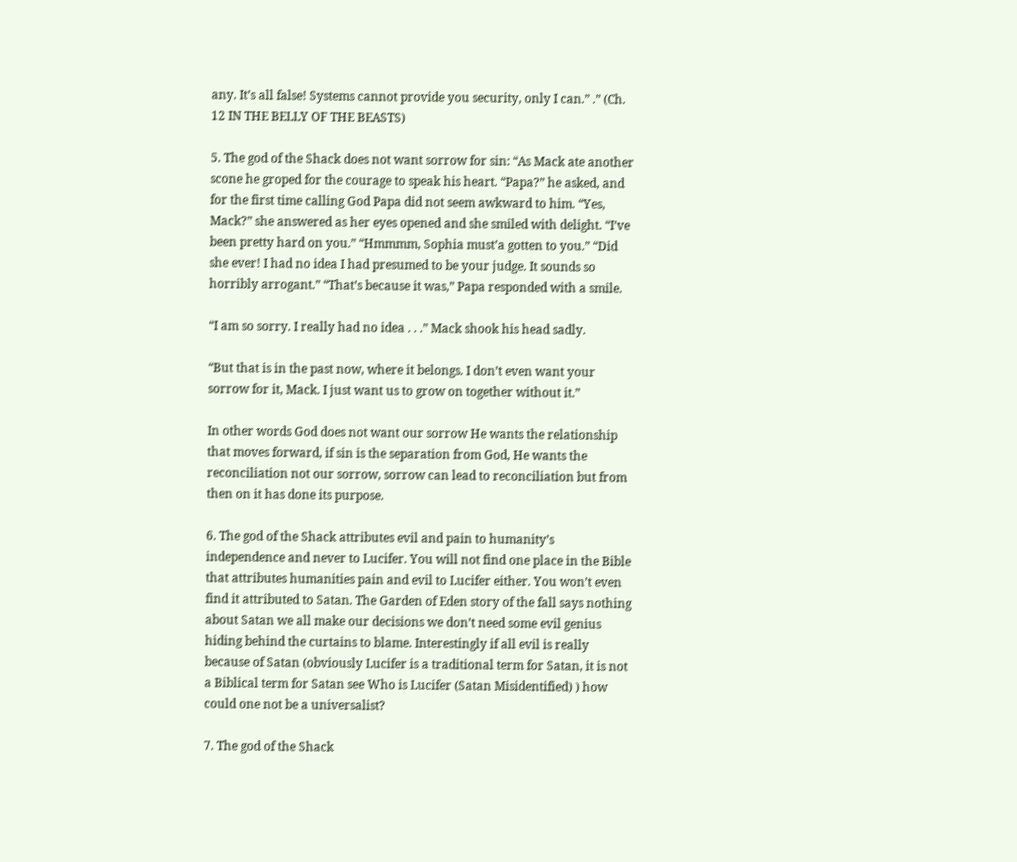any. It’s all false! Systems cannot provide you security, only I can.” .” (Ch. 12 IN THE BELLY OF THE BEASTS)

5. The god of the Shack does not want sorrow for sin: “As Mack ate another scone he groped for the courage to speak his heart. “Papa?” he asked, and for the first time calling God Papa did not seem awkward to him. “Yes, Mack?” she answered as her eyes opened and she smiled with delight. “I’ve been pretty hard on you.” “Hmmmm, Sophia must’a gotten to you.” “Did she ever! I had no idea I had presumed to be your judge. It sounds so horribly arrogant.” “That’s because it was,” Papa responded with a smile.

“I am so sorry. I really had no idea . . .” Mack shook his head sadly.

“But that is in the past now, where it belongs. I don’t even want your sorrow for it, Mack. I just want us to grow on together without it.”

In other words God does not want our sorrow He wants the relationship that moves forward, if sin is the separation from God, He wants the reconciliation not our sorrow, sorrow can lead to reconciliation but from then on it has done its purpose.

6. The god of the Shack attributes evil and pain to humanity’s independence and never to Lucifer. You will not find one place in the Bible that attributes humanities pain and evil to Lucifer either. You won’t even find it attributed to Satan. The Garden of Eden story of the fall says nothing about Satan we all make our decisions we don’t need some evil genius hiding behind the curtains to blame. Interestingly if all evil is really because of Satan (obviously Lucifer is a traditional term for Satan, it is not a Biblical term for Satan see Who is Lucifer (Satan Misidentified) ) how could one not be a universalist?

7. The god of the Shack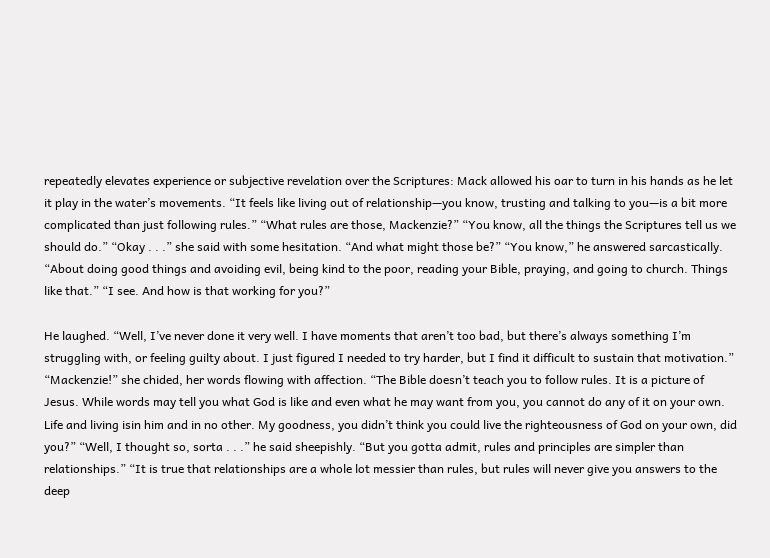repeatedly elevates experience or subjective revelation over the Scriptures: Mack allowed his oar to turn in his hands as he let it play in the water’s movements. “It feels like living out of relationship—you know, trusting and talking to you—is a bit more complicated than just following rules.” “What rules are those, Mackenzie?” “You know, all the things the Scriptures tell us we should do.” “Okay . . .” she said with some hesitation. “And what might those be?” “You know,” he answered sarcastically. “About doing good things and avoiding evil, being kind to the poor, reading your Bible, praying, and going to church. Things like that.” “I see. And how is that working for you?”

He laughed. “Well, I’ve never done it very well. I have moments that aren’t too bad, but there’s always something I’m struggling with, or feeling guilty about. I just figured I needed to try harder, but I find it difficult to sustain that motivation.” “Mackenzie!” she chided, her words flowing with affection. “The Bible doesn’t teach you to follow rules. It is a picture of Jesus. While words may tell you what God is like and even what he may want from you, you cannot do any of it on your own. Life and living isin him and in no other. My goodness, you didn’t think you could live the righteousness of God on your own, did you?” “Well, I thought so, sorta . . .” he said sheepishly. “But you gotta admit, rules and principles are simpler than relationships.” “It is true that relationships are a whole lot messier than rules, but rules will never give you answers to the deep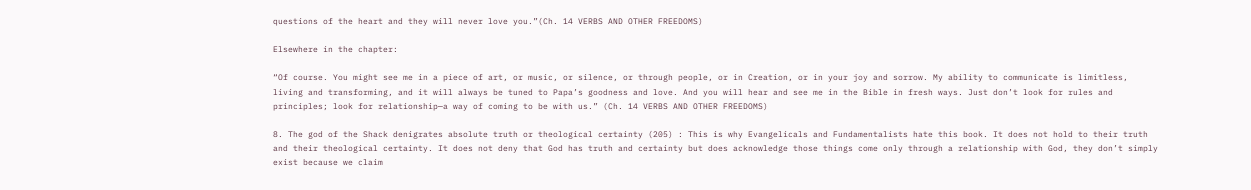questions of the heart and they will never love you.”(Ch. 14 VERBS AND OTHER FREEDOMS)

Elsewhere in the chapter:

“Of course. You might see me in a piece of art, or music, or silence, or through people, or in Creation, or in your joy and sorrow. My ability to communicate is limitless, living and transforming, and it will always be tuned to Papa’s goodness and love. And you will hear and see me in the Bible in fresh ways. Just don’t look for rules and principles; look for relationship—a way of coming to be with us.” (Ch. 14 VERBS AND OTHER FREEDOMS)

8. The god of the Shack denigrates absolute truth or theological certainty (205) : This is why Evangelicals and Fundamentalists hate this book. It does not hold to their truth and their theological certainty. It does not deny that God has truth and certainty but does acknowledge those things come only through a relationship with God, they don’t simply exist because we claim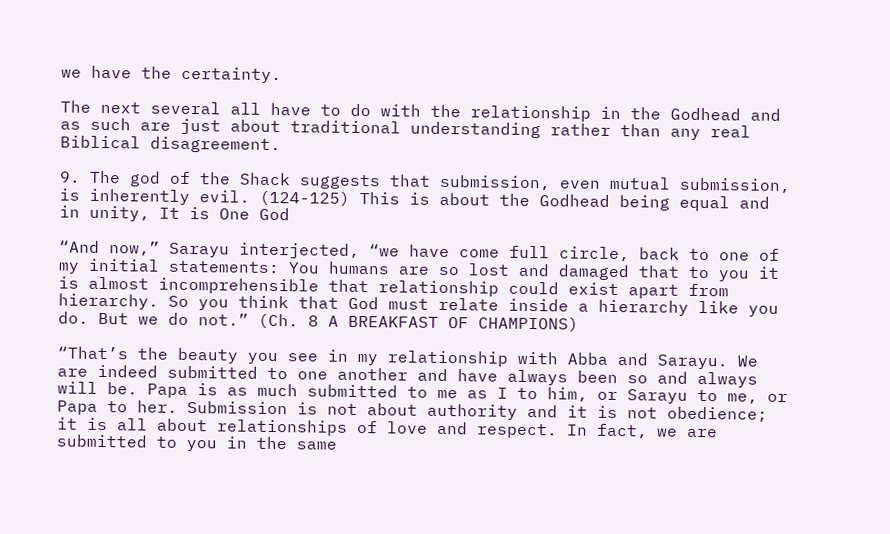we have the certainty.

The next several all have to do with the relationship in the Godhead and as such are just about traditional understanding rather than any real Biblical disagreement.

9. The god of the Shack suggests that submission, even mutual submission, is inherently evil. (124-125) This is about the Godhead being equal and in unity, It is One God

“And now,” Sarayu interjected, “we have come full circle, back to one of my initial statements: You humans are so lost and damaged that to you it is almost incomprehensible that relationship could exist apart from hierarchy. So you think that God must relate inside a hierarchy like you do. But we do not.” (Ch. 8 A BREAKFAST OF CHAMPIONS)

“That’s the beauty you see in my relationship with Abba and Sarayu. We are indeed submitted to one another and have always been so and always will be. Papa is as much submitted to me as I to him, or Sarayu to me, or Papa to her. Submission is not about authority and it is not obedience; it is all about relationships of love and respect. In fact, we are submitted to you in the same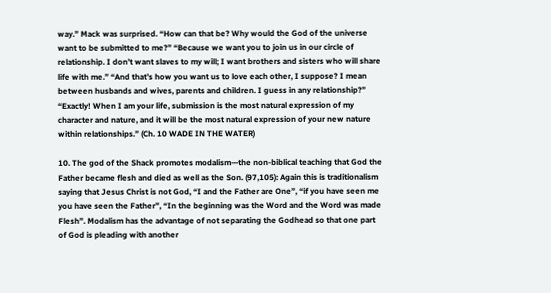way.” Mack was surprised. “How can that be? Why would the God of the universe want to be submitted to me?” “Because we want you to join us in our circle of relationship. I don’t want slaves to my will; I want brothers and sisters who will share life with me.” “And that’s how you want us to love each other, I suppose? I mean between husbands and wives, parents and children. I guess in any relationship?” “Exactly! When I am your life, submission is the most natural expression of my character and nature, and it will be the most natural expression of your new nature within relationships.” (Ch. 10 WADE IN THE WATER)

10. The god of the Shack promotes modalism—the non-biblical teaching that God the Father became flesh and died as well as the Son. (97,105): Again this is traditionalism saying that Jesus Christ is not God, “I and the Father are One”, “if you have seen me you have seen the Father”, “In the beginning was the Word and the Word was made Flesh”. Modalism has the advantage of not separating the Godhead so that one part of God is pleading with another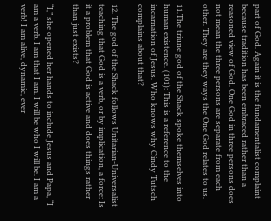part of God. Again it is the fundamentalist complaint because tradition has been embraced rather than a reasoned view of God. One God in three persons does not mean the three persons are separate from each other. They are they ways the One God relates to us.

11.The triune god of the Shack spoke themselves into human existence. (101): This is a reference to the incarnation of Jesus. Who knows why Cindy Tutsch complains about that?

12. The god of the Shack follows Unitarian-Universalist teaching that God is a verb, or by implication, a force: Is it a problem that God is active and does things rather than just exists?

“I,” she opened her hands to include Jesus and Papa, “I am a verb. I am that I am. I will be who I will be. I am a verb! I am alive, dynamic, ever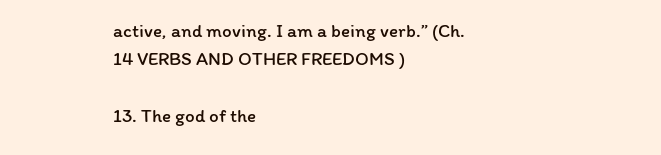active, and moving. I am a being verb.” (Ch. 14 VERBS AND OTHER FREEDOMS )

13. The god of the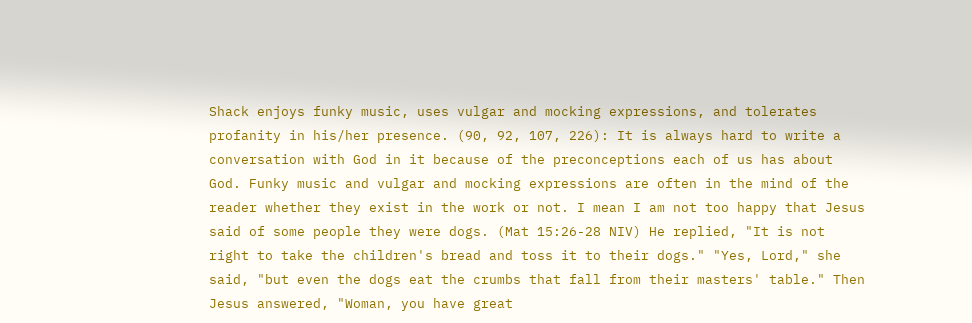Shack enjoys funky music, uses vulgar and mocking expressions, and tolerates profanity in his/her presence. (90, 92, 107, 226): It is always hard to write a conversation with God in it because of the preconceptions each of us has about God. Funky music and vulgar and mocking expressions are often in the mind of the reader whether they exist in the work or not. I mean I am not too happy that Jesus said of some people they were dogs. (Mat 15:26-28 NIV) He replied, "It is not right to take the children's bread and toss it to their dogs." "Yes, Lord," she said, "but even the dogs eat the crumbs that fall from their masters' table." Then Jesus answered, "Woman, you have great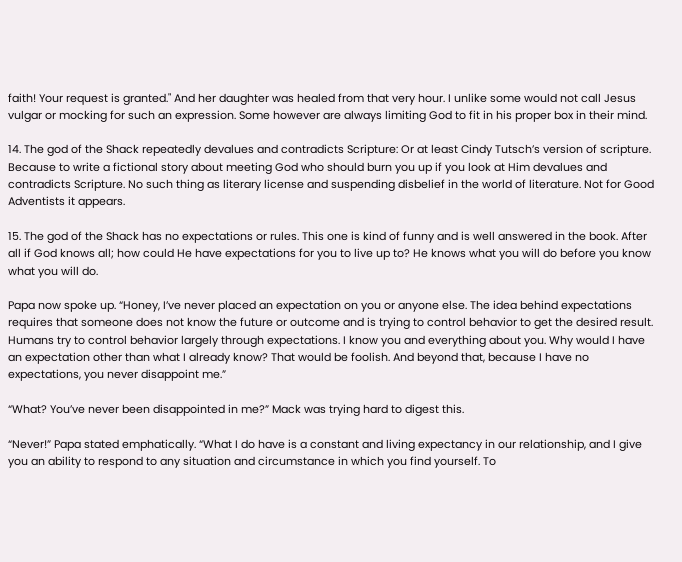faith! Your request is granted." And her daughter was healed from that very hour. I unlike some would not call Jesus vulgar or mocking for such an expression. Some however are always limiting God to fit in his proper box in their mind.

14. The god of the Shack repeatedly devalues and contradicts Scripture: Or at least Cindy Tutsch’s version of scripture. Because to write a fictional story about meeting God who should burn you up if you look at Him devalues and contradicts Scripture. No such thing as literary license and suspending disbelief in the world of literature. Not for Good Adventists it appears.

15. The god of the Shack has no expectations or rules. This one is kind of funny and is well answered in the book. After all if God knows all; how could He have expectations for you to live up to? He knows what you will do before you know what you will do.

Papa now spoke up. “Honey, I’ve never placed an expectation on you or anyone else. The idea behind expectations requires that someone does not know the future or outcome and is trying to control behavior to get the desired result. Humans try to control behavior largely through expectations. I know you and everything about you. Why would I have an expectation other than what I already know? That would be foolish. And beyond that, because I have no expectations, you never disappoint me.”

“What? You’ve never been disappointed in me?” Mack was trying hard to digest this.

“Never!” Papa stated emphatically. “What I do have is a constant and living expectancy in our relationship, and I give you an ability to respond to any situation and circumstance in which you find yourself. To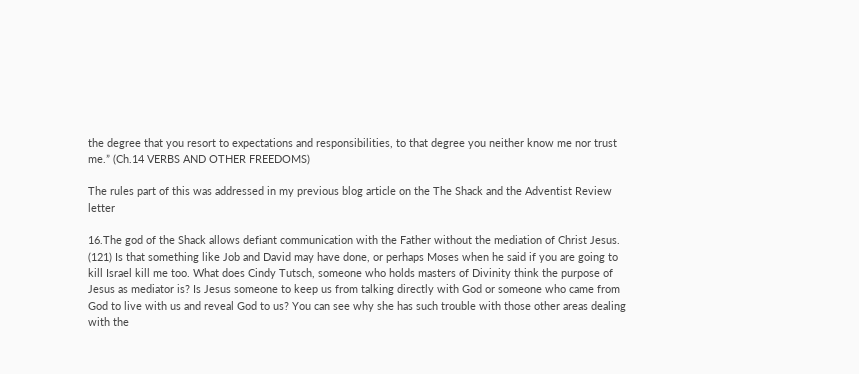the degree that you resort to expectations and responsibilities, to that degree you neither know me nor trust me.” (Ch.14 VERBS AND OTHER FREEDOMS)

The rules part of this was addressed in my previous blog article on the The Shack and the Adventist Review letter

16.The god of the Shack allows defiant communication with the Father without the mediation of Christ Jesus. (121) Is that something like Job and David may have done, or perhaps Moses when he said if you are going to kill Israel kill me too. What does Cindy Tutsch, someone who holds masters of Divinity think the purpose of Jesus as mediator is? Is Jesus someone to keep us from talking directly with God or someone who came from God to live with us and reveal God to us? You can see why she has such trouble with those other areas dealing with the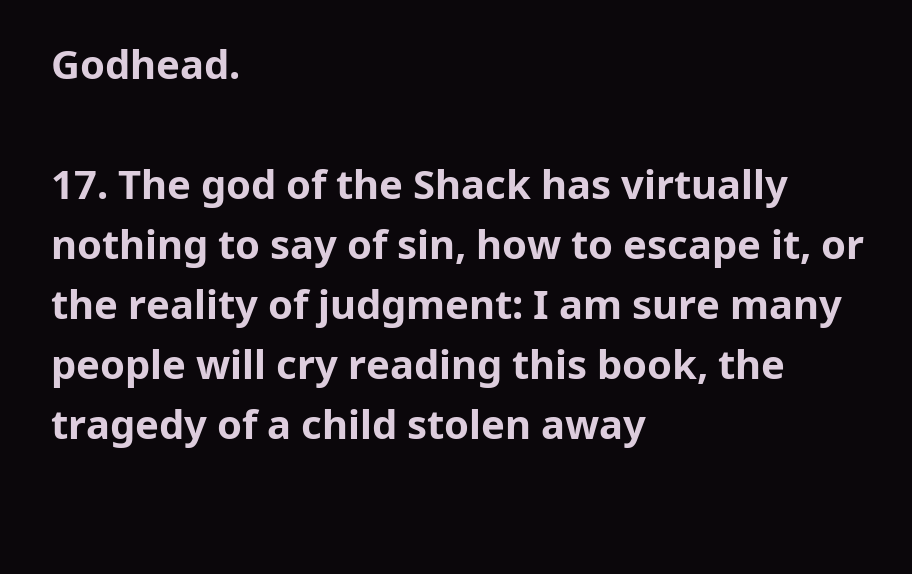Godhead.

17. The god of the Shack has virtually nothing to say of sin, how to escape it, or the reality of judgment: I am sure many people will cry reading this book, the tragedy of a child stolen away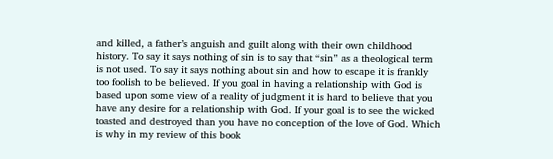and killed, a father’s anguish and guilt along with their own childhood history. To say it says nothing of sin is to say that “sin” as a theological term is not used. To say it says nothing about sin and how to escape it is frankly too foolish to be believed. If you goal in having a relationship with God is based upon some view of a reality of judgment it is hard to believe that you have any desire for a relationship with God. If your goal is to see the wicked toasted and destroyed than you have no conception of the love of God. Which is why in my review of this book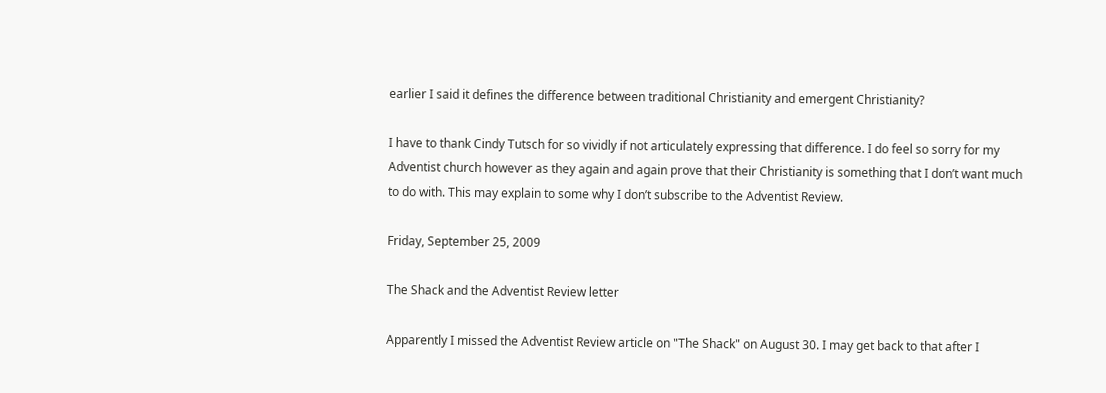earlier I said it defines the difference between traditional Christianity and emergent Christianity?

I have to thank Cindy Tutsch for so vividly if not articulately expressing that difference. I do feel so sorry for my Adventist church however as they again and again prove that their Christianity is something that I don’t want much to do with. This may explain to some why I don’t subscribe to the Adventist Review.

Friday, September 25, 2009

The Shack and the Adventist Review letter

Apparently I missed the Adventist Review article on "The Shack" on August 30. I may get back to that after I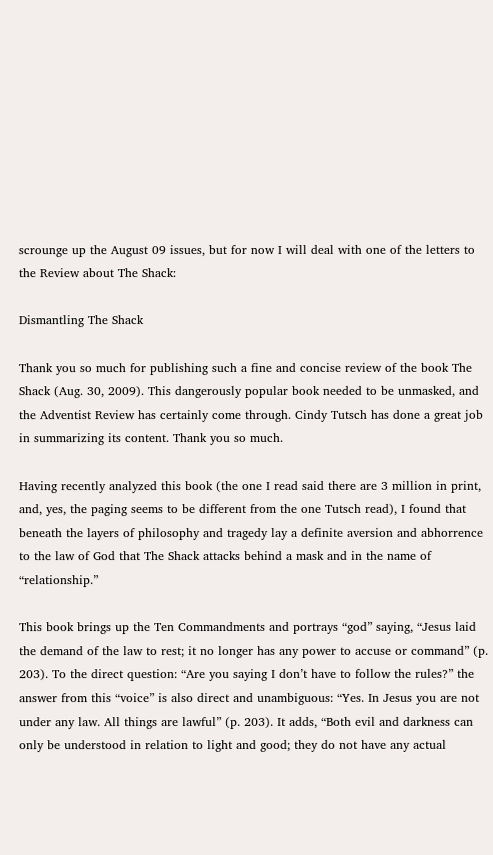scrounge up the August 09 issues, but for now I will deal with one of the letters to the Review about The Shack:

Dismantling The Shack

Thank you so much for publishing such a fine and concise review of the book The Shack (Aug. 30, 2009). This dangerously popular book needed to be unmasked, and the Adventist Review has certainly come through. Cindy Tutsch has done a great job in summarizing its content. Thank you so much.

Having recently analyzed this book (the one I read said there are 3 million in print, and, yes, the paging seems to be different from the one Tutsch read), I found that beneath the layers of philosophy and tragedy lay a definite aversion and abhorrence to the law of God that The Shack attacks behind a mask and in the name of “relationship.”

This book brings up the Ten Commandments and portrays “god” saying, “Jesus laid the demand of the law to rest; it no longer has any power to accuse or command” (p. 203). To the direct question: “Are you saying I don’t have to follow the rules?” the answer from this “voice” is also direct and unambiguous: “Yes. In Jesus you are not under any law. All things are lawful” (p. 203). It adds, “Both evil and darkness can only be understood in relation to light and good; they do not have any actual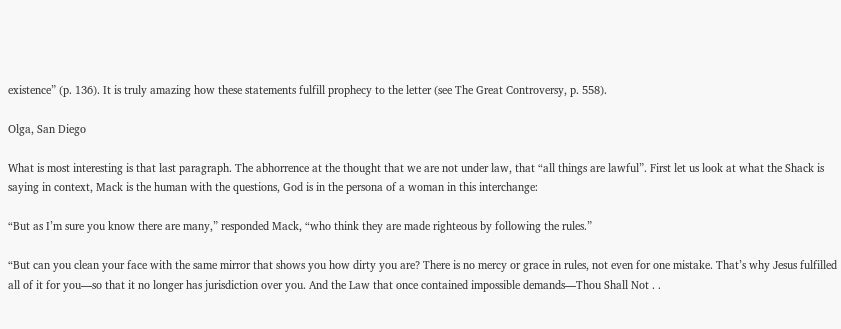existence” (p. 136). It is truly amazing how these statements fulfill prophecy to the letter (see The Great Controversy, p. 558).

Olga, San Diego

What is most interesting is that last paragraph. The abhorrence at the thought that we are not under law, that “all things are lawful”. First let us look at what the Shack is saying in context, Mack is the human with the questions, God is in the persona of a woman in this interchange:

“But as I’m sure you know there are many,” responded Mack, “who think they are made righteous by following the rules.”

“But can you clean your face with the same mirror that shows you how dirty you are? There is no mercy or grace in rules, not even for one mistake. That’s why Jesus fulfilled all of it for you—so that it no longer has jurisdiction over you. And the Law that once contained impossible demands—Thou Shall Not . .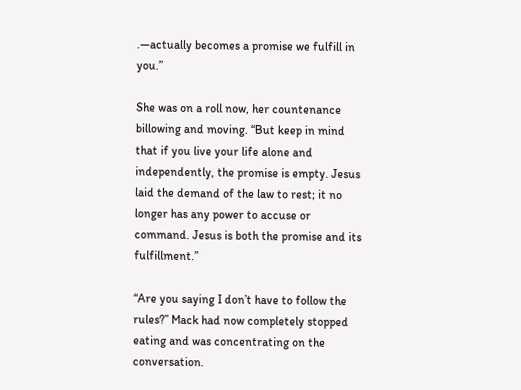.—actually becomes a promise we fulfill in you.”

She was on a roll now, her countenance billowing and moving. “But keep in mind that if you live your life alone and independently, the promise is empty. Jesus laid the demand of the law to rest; it no longer has any power to accuse or command. Jesus is both the promise and its fulfillment.”

“Are you saying I don’t have to follow the rules?” Mack had now completely stopped eating and was concentrating on the conversation.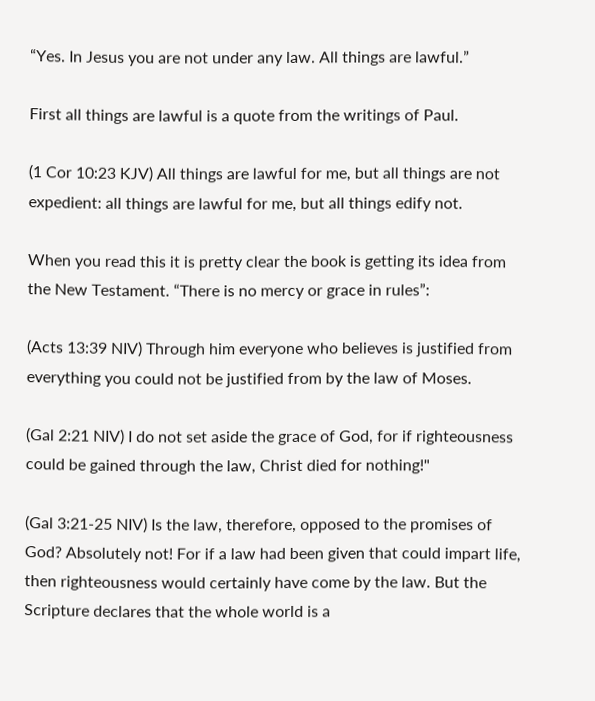“Yes. In Jesus you are not under any law. All things are lawful.”

First all things are lawful is a quote from the writings of Paul.

(1 Cor 10:23 KJV) All things are lawful for me, but all things are not expedient: all things are lawful for me, but all things edify not.

When you read this it is pretty clear the book is getting its idea from the New Testament. “There is no mercy or grace in rules”:

(Acts 13:39 NIV) Through him everyone who believes is justified from everything you could not be justified from by the law of Moses.

(Gal 2:21 NIV) I do not set aside the grace of God, for if righteousness could be gained through the law, Christ died for nothing!"

(Gal 3:21-25 NIV) Is the law, therefore, opposed to the promises of God? Absolutely not! For if a law had been given that could impart life, then righteousness would certainly have come by the law. But the Scripture declares that the whole world is a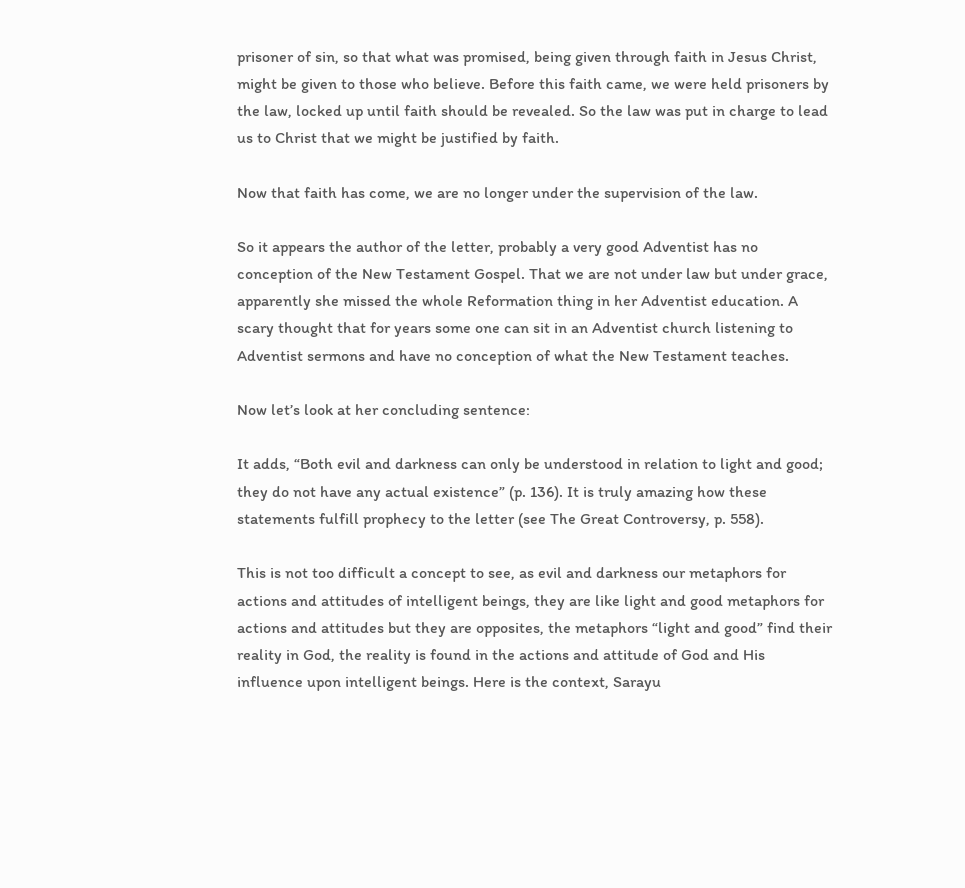prisoner of sin, so that what was promised, being given through faith in Jesus Christ, might be given to those who believe. Before this faith came, we were held prisoners by the law, locked up until faith should be revealed. So the law was put in charge to lead us to Christ that we might be justified by faith.

Now that faith has come, we are no longer under the supervision of the law.

So it appears the author of the letter, probably a very good Adventist has no conception of the New Testament Gospel. That we are not under law but under grace, apparently she missed the whole Reformation thing in her Adventist education. A scary thought that for years some one can sit in an Adventist church listening to Adventist sermons and have no conception of what the New Testament teaches.

Now let’s look at her concluding sentence:

It adds, “Both evil and darkness can only be understood in relation to light and good; they do not have any actual existence” (p. 136). It is truly amazing how these statements fulfill prophecy to the letter (see The Great Controversy, p. 558).

This is not too difficult a concept to see, as evil and darkness our metaphors for actions and attitudes of intelligent beings, they are like light and good metaphors for actions and attitudes but they are opposites, the metaphors “light and good” find their reality in God, the reality is found in the actions and attitude of God and His influence upon intelligent beings. Here is the context, Sarayu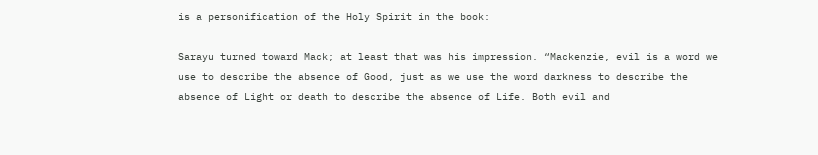is a personification of the Holy Spirit in the book:

Sarayu turned toward Mack; at least that was his impression. “Mackenzie, evil is a word we use to describe the absence of Good, just as we use the word darkness to describe the absence of Light or death to describe the absence of Life. Both evil and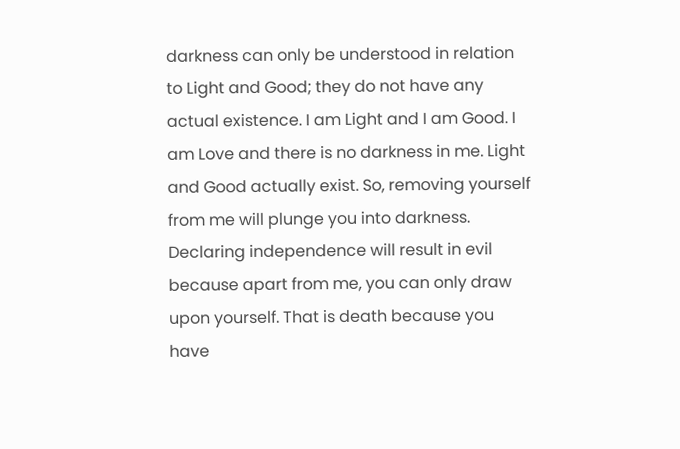darkness can only be understood in relation to Light and Good; they do not have any actual existence. I am Light and I am Good. I am Love and there is no darkness in me. Light and Good actually exist. So, removing yourself from me will plunge you into darkness. Declaring independence will result in evil because apart from me, you can only draw upon yourself. That is death because you have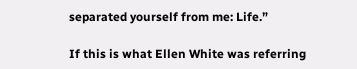separated yourself from me: Life.”

If this is what Ellen White was referring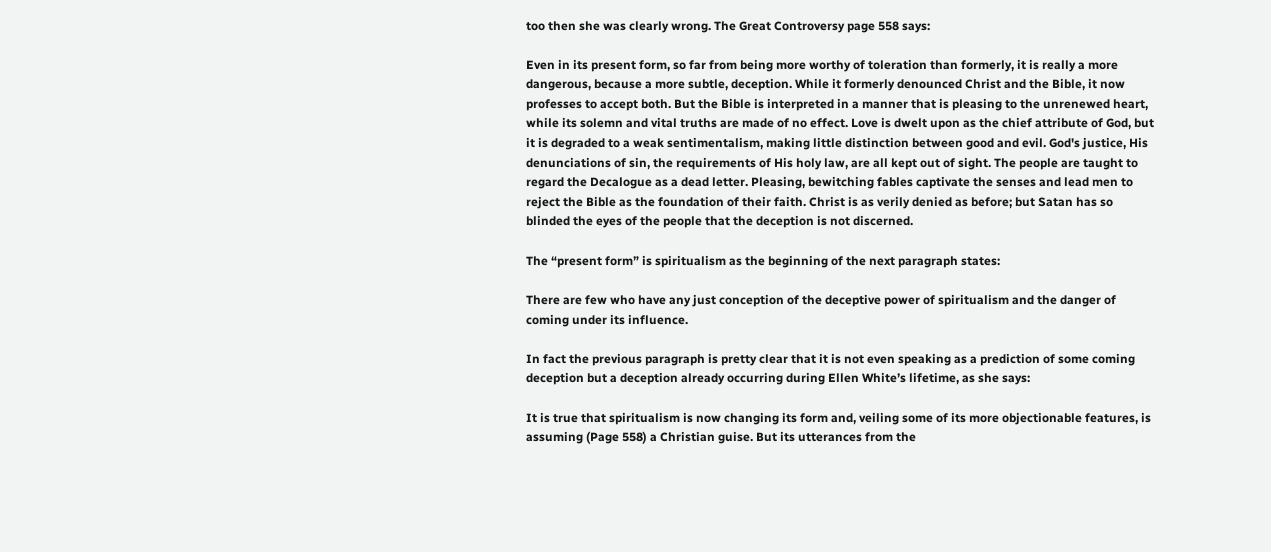too then she was clearly wrong. The Great Controversy page 558 says:

Even in its present form, so far from being more worthy of toleration than formerly, it is really a more dangerous, because a more subtle, deception. While it formerly denounced Christ and the Bible, it now professes to accept both. But the Bible is interpreted in a manner that is pleasing to the unrenewed heart, while its solemn and vital truths are made of no effect. Love is dwelt upon as the chief attribute of God, but it is degraded to a weak sentimentalism, making little distinction between good and evil. God's justice, His denunciations of sin, the requirements of His holy law, are all kept out of sight. The people are taught to regard the Decalogue as a dead letter. Pleasing, bewitching fables captivate the senses and lead men to reject the Bible as the foundation of their faith. Christ is as verily denied as before; but Satan has so blinded the eyes of the people that the deception is not discerned.

The “present form” is spiritualism as the beginning of the next paragraph states:

There are few who have any just conception of the deceptive power of spiritualism and the danger of coming under its influence.

In fact the previous paragraph is pretty clear that it is not even speaking as a prediction of some coming deception but a deception already occurring during Ellen White’s lifetime, as she says:

It is true that spiritualism is now changing its form and, veiling some of its more objectionable features, is assuming (Page 558) a Christian guise. But its utterances from the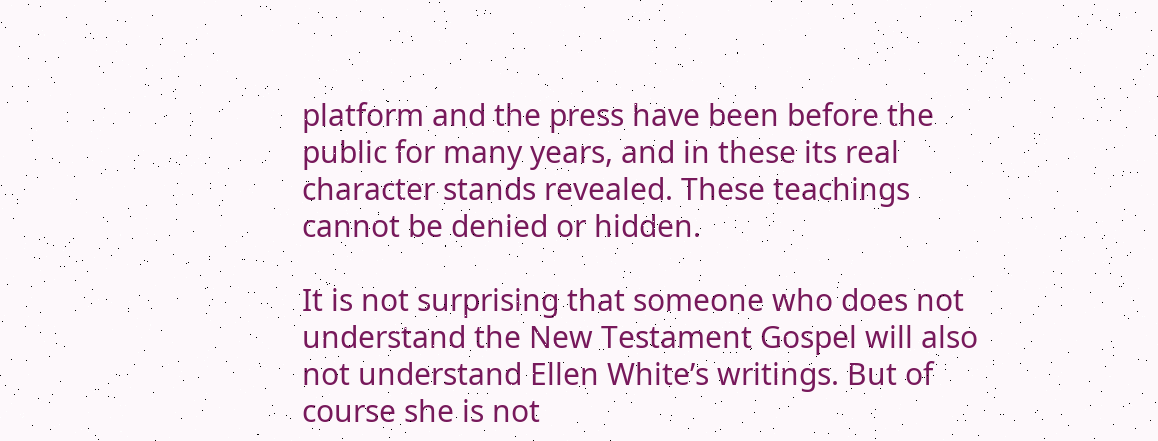platform and the press have been before the public for many years, and in these its real character stands revealed. These teachings cannot be denied or hidden.

It is not surprising that someone who does not understand the New Testament Gospel will also not understand Ellen White’s writings. But of course she is not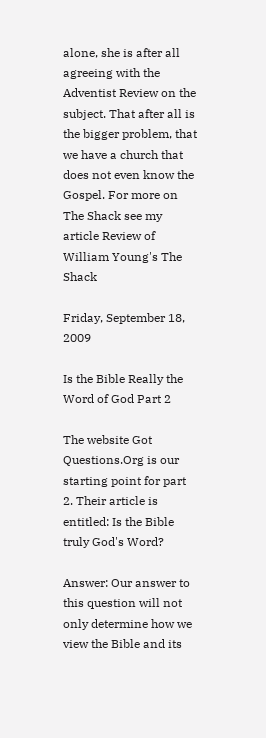alone, she is after all agreeing with the Adventist Review on the subject. That after all is the bigger problem, that we have a church that does not even know the Gospel. For more on The Shack see my article Review of William Young's The Shack

Friday, September 18, 2009

Is the Bible Really the Word of God Part 2

The website Got Questions.Org is our starting point for part 2. Their article is entitled: Is the Bible truly God's Word?

Answer: Our answer to this question will not only determine how we view the Bible and its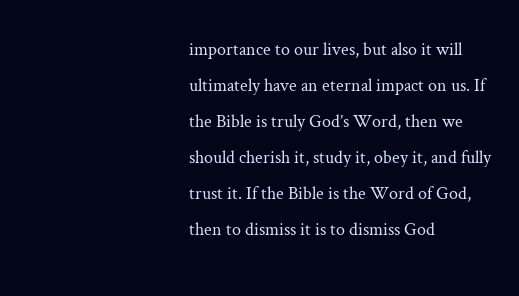importance to our lives, but also it will ultimately have an eternal impact on us. If the Bible is truly God’s Word, then we should cherish it, study it, obey it, and fully trust it. If the Bible is the Word of God, then to dismiss it is to dismiss God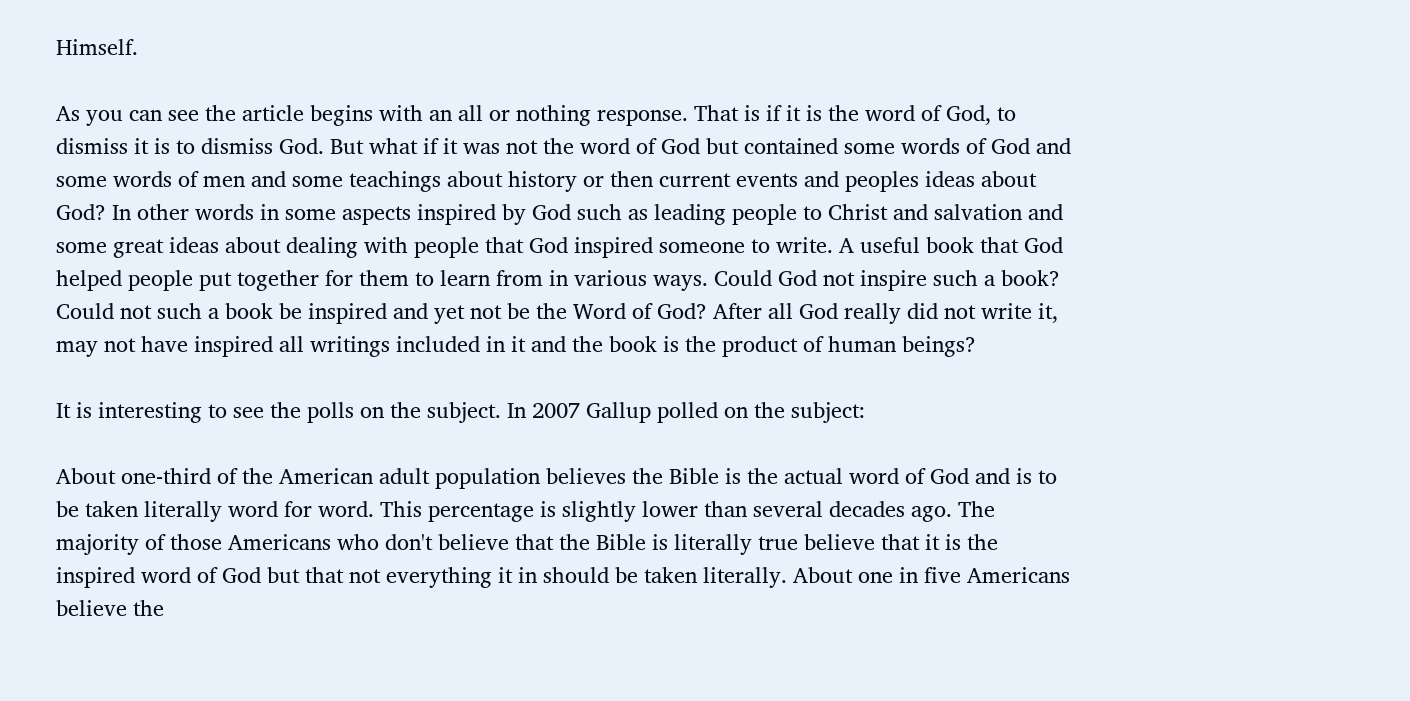Himself.

As you can see the article begins with an all or nothing response. That is if it is the word of God, to dismiss it is to dismiss God. But what if it was not the word of God but contained some words of God and some words of men and some teachings about history or then current events and peoples ideas about God? In other words in some aspects inspired by God such as leading people to Christ and salvation and some great ideas about dealing with people that God inspired someone to write. A useful book that God helped people put together for them to learn from in various ways. Could God not inspire such a book? Could not such a book be inspired and yet not be the Word of God? After all God really did not write it, may not have inspired all writings included in it and the book is the product of human beings?

It is interesting to see the polls on the subject. In 2007 Gallup polled on the subject:

About one-third of the American adult population believes the Bible is the actual word of God and is to be taken literally word for word. This percentage is slightly lower than several decades ago. The majority of those Americans who don't believe that the Bible is literally true believe that it is the inspired word of God but that not everything it in should be taken literally. About one in five Americans believe the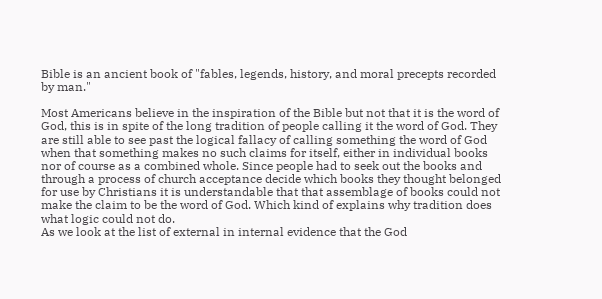Bible is an ancient book of "fables, legends, history, and moral precepts recorded by man."

Most Americans believe in the inspiration of the Bible but not that it is the word of God, this is in spite of the long tradition of people calling it the word of God. They are still able to see past the logical fallacy of calling something the word of God when that something makes no such claims for itself, either in individual books nor of course as a combined whole. Since people had to seek out the books and through a process of church acceptance decide which books they thought belonged for use by Christians it is understandable that that assemblage of books could not make the claim to be the word of God. Which kind of explains why tradition does what logic could not do.
As we look at the list of external in internal evidence that the God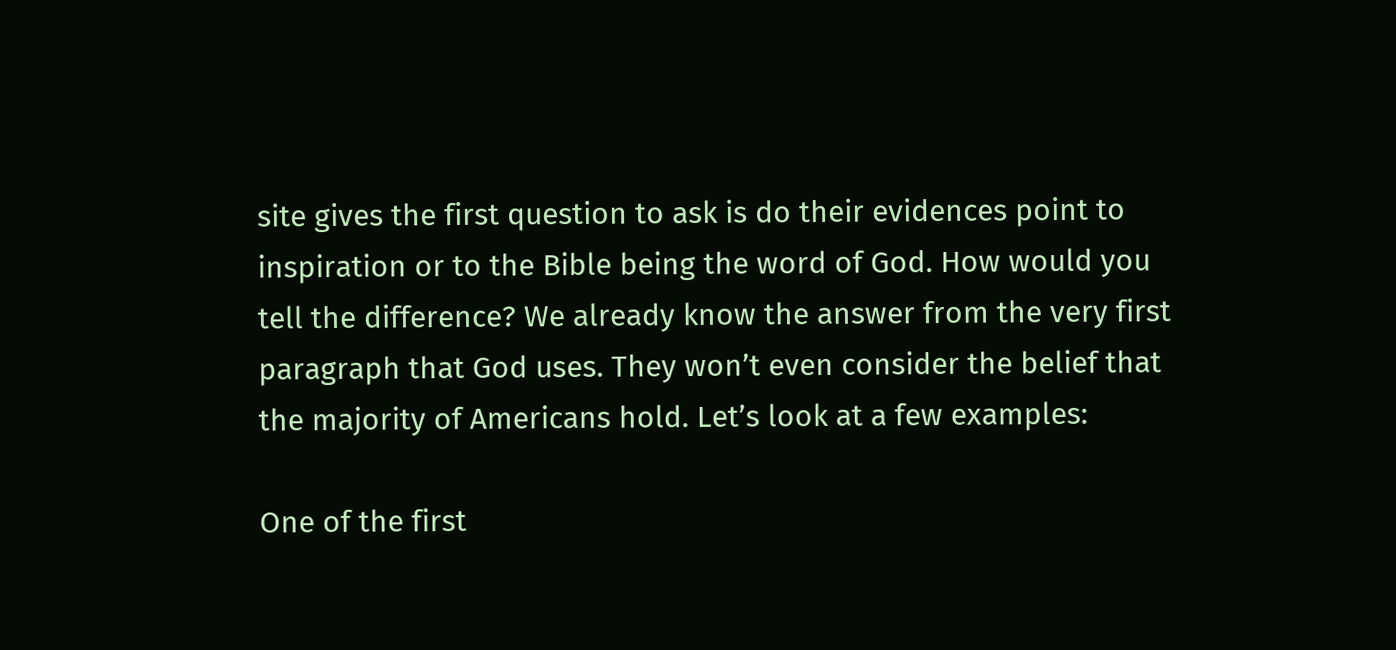site gives the first question to ask is do their evidences point to inspiration or to the Bible being the word of God. How would you tell the difference? We already know the answer from the very first paragraph that God uses. They won’t even consider the belief that the majority of Americans hold. Let’s look at a few examples:

One of the first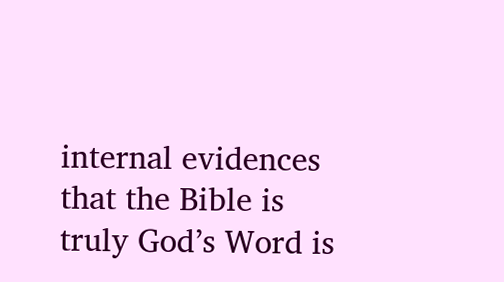internal evidences that the Bible is truly God’s Word is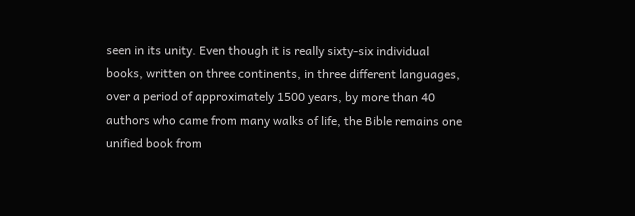seen in its unity. Even though it is really sixty-six individual books, written on three continents, in three different languages, over a period of approximately 1500 years, by more than 40 authors who came from many walks of life, the Bible remains one unified book from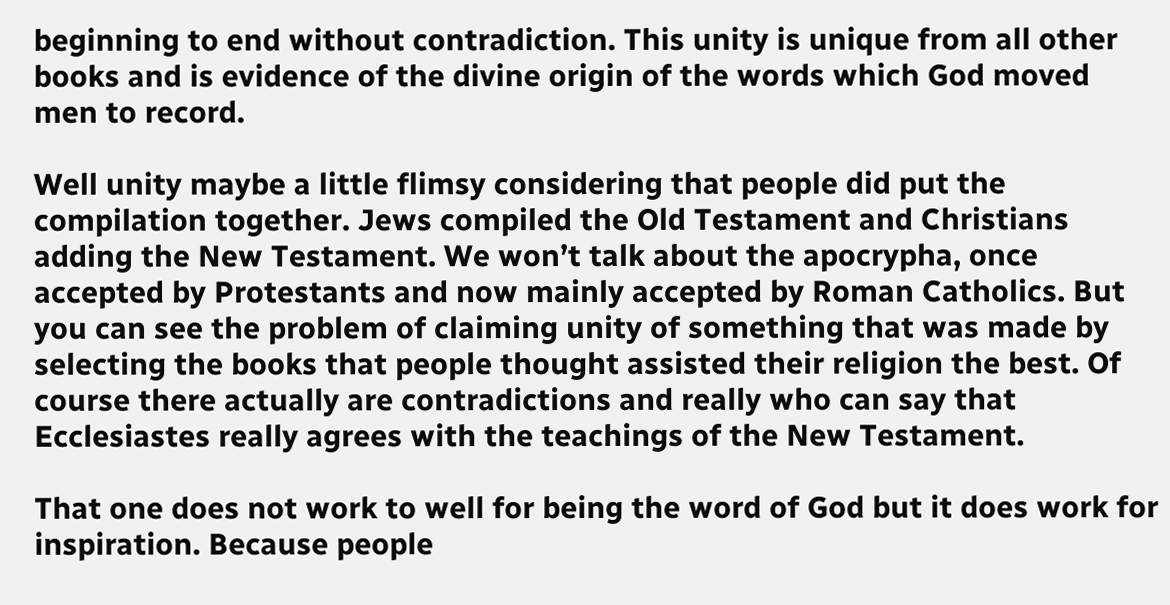beginning to end without contradiction. This unity is unique from all other books and is evidence of the divine origin of the words which God moved men to record.

Well unity maybe a little flimsy considering that people did put the compilation together. Jews compiled the Old Testament and Christians adding the New Testament. We won’t talk about the apocrypha, once accepted by Protestants and now mainly accepted by Roman Catholics. But you can see the problem of claiming unity of something that was made by selecting the books that people thought assisted their religion the best. Of course there actually are contradictions and really who can say that Ecclesiastes really agrees with the teachings of the New Testament.

That one does not work to well for being the word of God but it does work for inspiration. Because people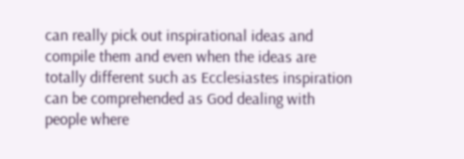can really pick out inspirational ideas and compile them and even when the ideas are totally different such as Ecclesiastes inspiration can be comprehended as God dealing with people where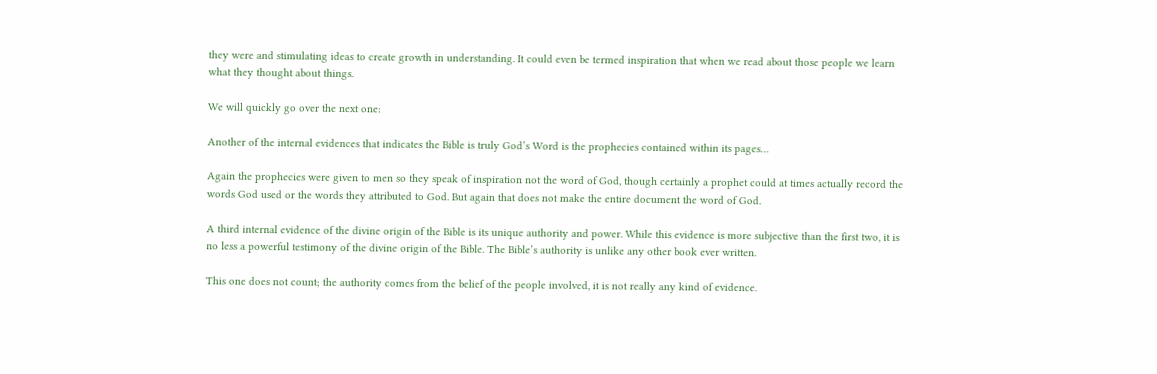they were and stimulating ideas to create growth in understanding. It could even be termed inspiration that when we read about those people we learn what they thought about things.

We will quickly go over the next one:

Another of the internal evidences that indicates the Bible is truly God’s Word is the prophecies contained within its pages…

Again the prophecies were given to men so they speak of inspiration not the word of God, though certainly a prophet could at times actually record the words God used or the words they attributed to God. But again that does not make the entire document the word of God.

A third internal evidence of the divine origin of the Bible is its unique authority and power. While this evidence is more subjective than the first two, it is no less a powerful testimony of the divine origin of the Bible. The Bible’s authority is unlike any other book ever written.

This one does not count; the authority comes from the belief of the people involved, it is not really any kind of evidence.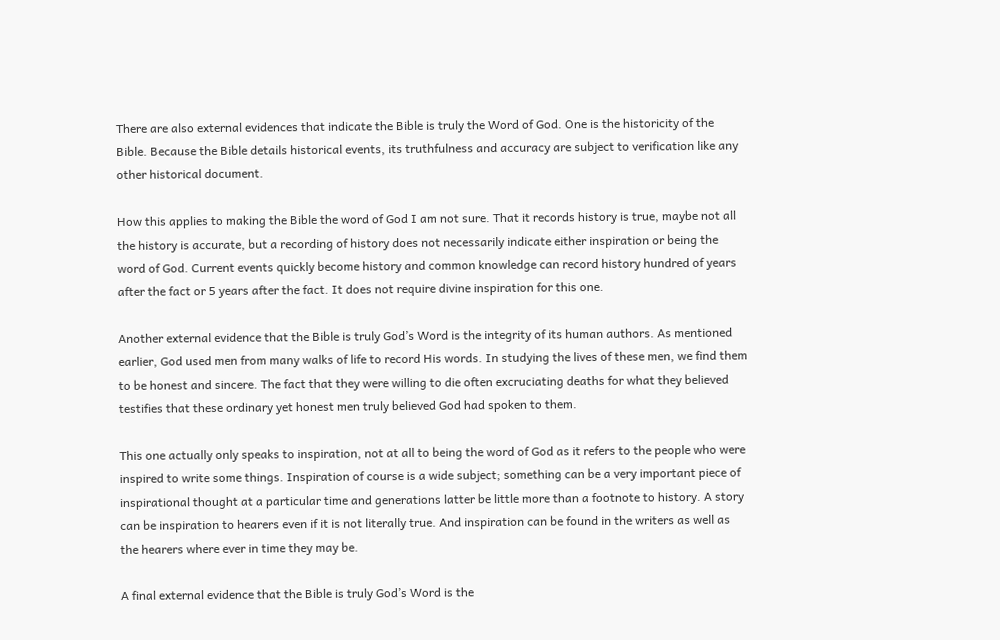There are also external evidences that indicate the Bible is truly the Word of God. One is the historicity of the Bible. Because the Bible details historical events, its truthfulness and accuracy are subject to verification like any other historical document.

How this applies to making the Bible the word of God I am not sure. That it records history is true, maybe not all the history is accurate, but a recording of history does not necessarily indicate either inspiration or being the word of God. Current events quickly become history and common knowledge can record history hundred of years after the fact or 5 years after the fact. It does not require divine inspiration for this one.

Another external evidence that the Bible is truly God’s Word is the integrity of its human authors. As mentioned earlier, God used men from many walks of life to record His words. In studying the lives of these men, we find them to be honest and sincere. The fact that they were willing to die often excruciating deaths for what they believed testifies that these ordinary yet honest men truly believed God had spoken to them.

This one actually only speaks to inspiration, not at all to being the word of God as it refers to the people who were inspired to write some things. Inspiration of course is a wide subject; something can be a very important piece of inspirational thought at a particular time and generations latter be little more than a footnote to history. A story can be inspiration to hearers even if it is not literally true. And inspiration can be found in the writers as well as the hearers where ever in time they may be.

A final external evidence that the Bible is truly God’s Word is the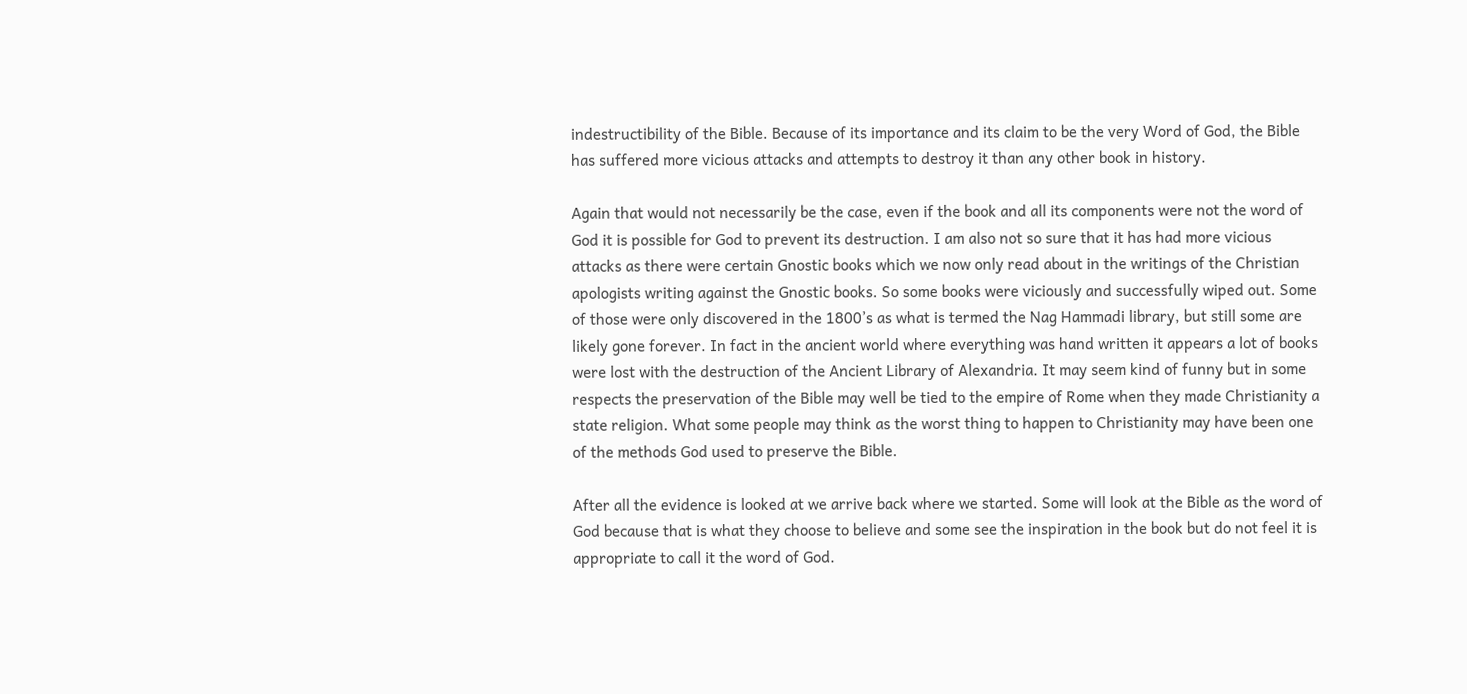indestructibility of the Bible. Because of its importance and its claim to be the very Word of God, the Bible has suffered more vicious attacks and attempts to destroy it than any other book in history.

Again that would not necessarily be the case, even if the book and all its components were not the word of God it is possible for God to prevent its destruction. I am also not so sure that it has had more vicious attacks as there were certain Gnostic books which we now only read about in the writings of the Christian apologists writing against the Gnostic books. So some books were viciously and successfully wiped out. Some of those were only discovered in the 1800’s as what is termed the Nag Hammadi library, but still some are likely gone forever. In fact in the ancient world where everything was hand written it appears a lot of books were lost with the destruction of the Ancient Library of Alexandria. It may seem kind of funny but in some respects the preservation of the Bible may well be tied to the empire of Rome when they made Christianity a state religion. What some people may think as the worst thing to happen to Christianity may have been one of the methods God used to preserve the Bible.

After all the evidence is looked at we arrive back where we started. Some will look at the Bible as the word of God because that is what they choose to believe and some see the inspiration in the book but do not feel it is appropriate to call it the word of God.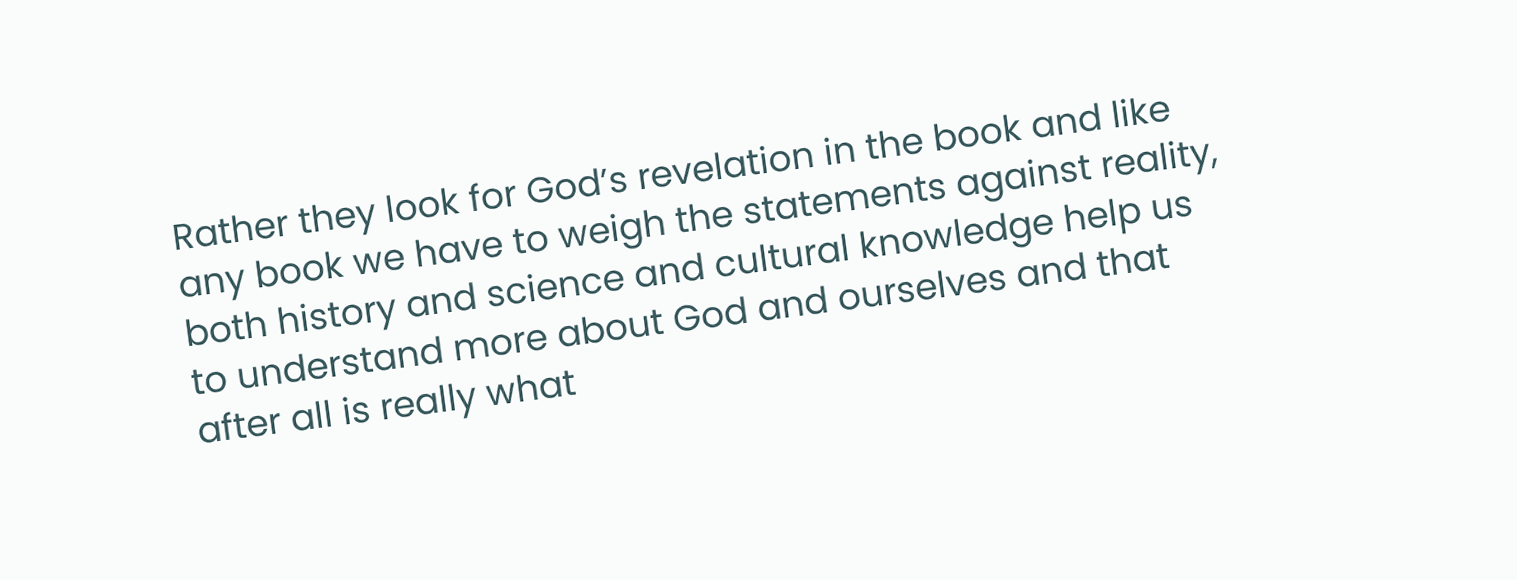Rather they look for God’s revelation in the book and like any book we have to weigh the statements against reality, both history and science and cultural knowledge help us to understand more about God and ourselves and that after all is really what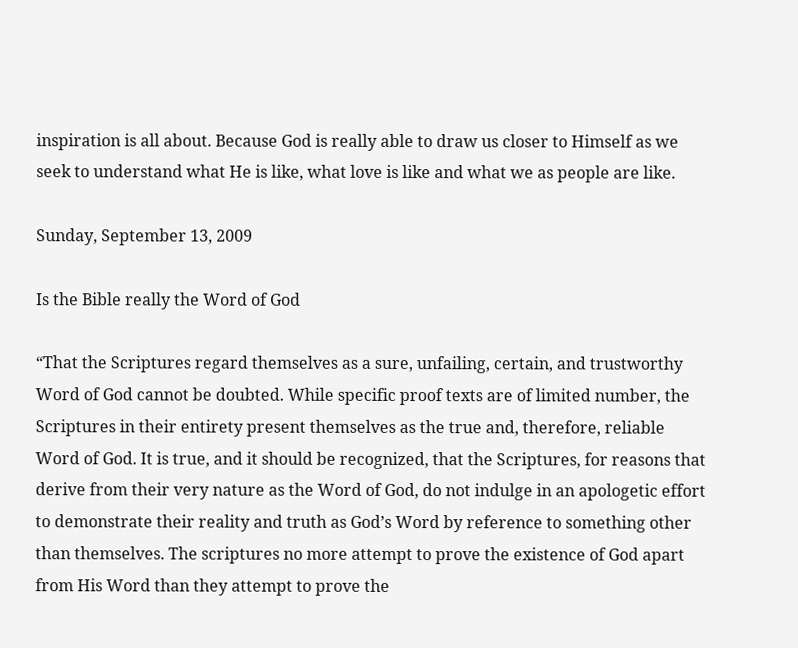inspiration is all about. Because God is really able to draw us closer to Himself as we seek to understand what He is like, what love is like and what we as people are like.

Sunday, September 13, 2009

Is the Bible really the Word of God

“That the Scriptures regard themselves as a sure, unfailing, certain, and trustworthy Word of God cannot be doubted. While specific proof texts are of limited number, the Scriptures in their entirety present themselves as the true and, therefore, reliable Word of God. It is true, and it should be recognized, that the Scriptures, for reasons that derive from their very nature as the Word of God, do not indulge in an apologetic effort to demonstrate their reality and truth as God’s Word by reference to something other than themselves. The scriptures no more attempt to prove the existence of God apart from His Word than they attempt to prove the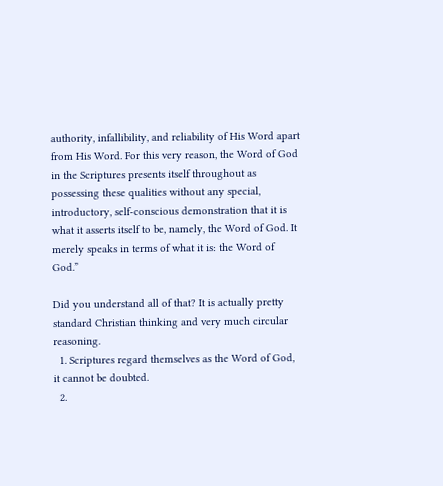authority, infallibility, and reliability of His Word apart from His Word. For this very reason, the Word of God in the Scriptures presents itself throughout as possessing these qualities without any special, introductory, self-conscious demonstration that it is what it asserts itself to be, namely, the Word of God. It merely speaks in terms of what it is: the Word of God.”

Did you understand all of that? It is actually pretty standard Christian thinking and very much circular reasoning.
  1. Scriptures regard themselves as the Word of God, it cannot be doubted.
  2.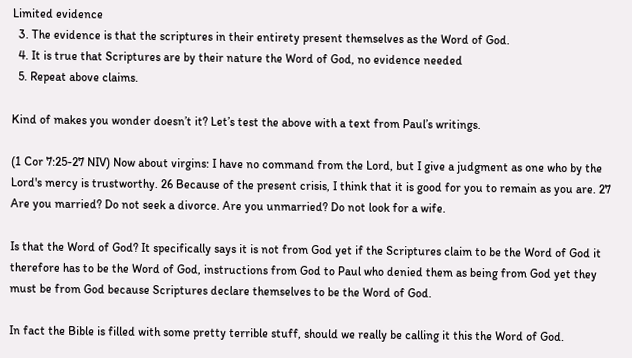Limited evidence
  3. The evidence is that the scriptures in their entirety present themselves as the Word of God.
  4. It is true that Scriptures are by their nature the Word of God, no evidence needed
  5. Repeat above claims.

Kind of makes you wonder doesn’t it? Let’s test the above with a text from Paul’s writings.

(1 Cor 7:25-27 NIV) Now about virgins: I have no command from the Lord, but I give a judgment as one who by the Lord's mercy is trustworthy. 26 Because of the present crisis, I think that it is good for you to remain as you are. 27 Are you married? Do not seek a divorce. Are you unmarried? Do not look for a wife.

Is that the Word of God? It specifically says it is not from God yet if the Scriptures claim to be the Word of God it therefore has to be the Word of God, instructions from God to Paul who denied them as being from God yet they must be from God because Scriptures declare themselves to be the Word of God.

In fact the Bible is filled with some pretty terrible stuff, should we really be calling it this the Word of God.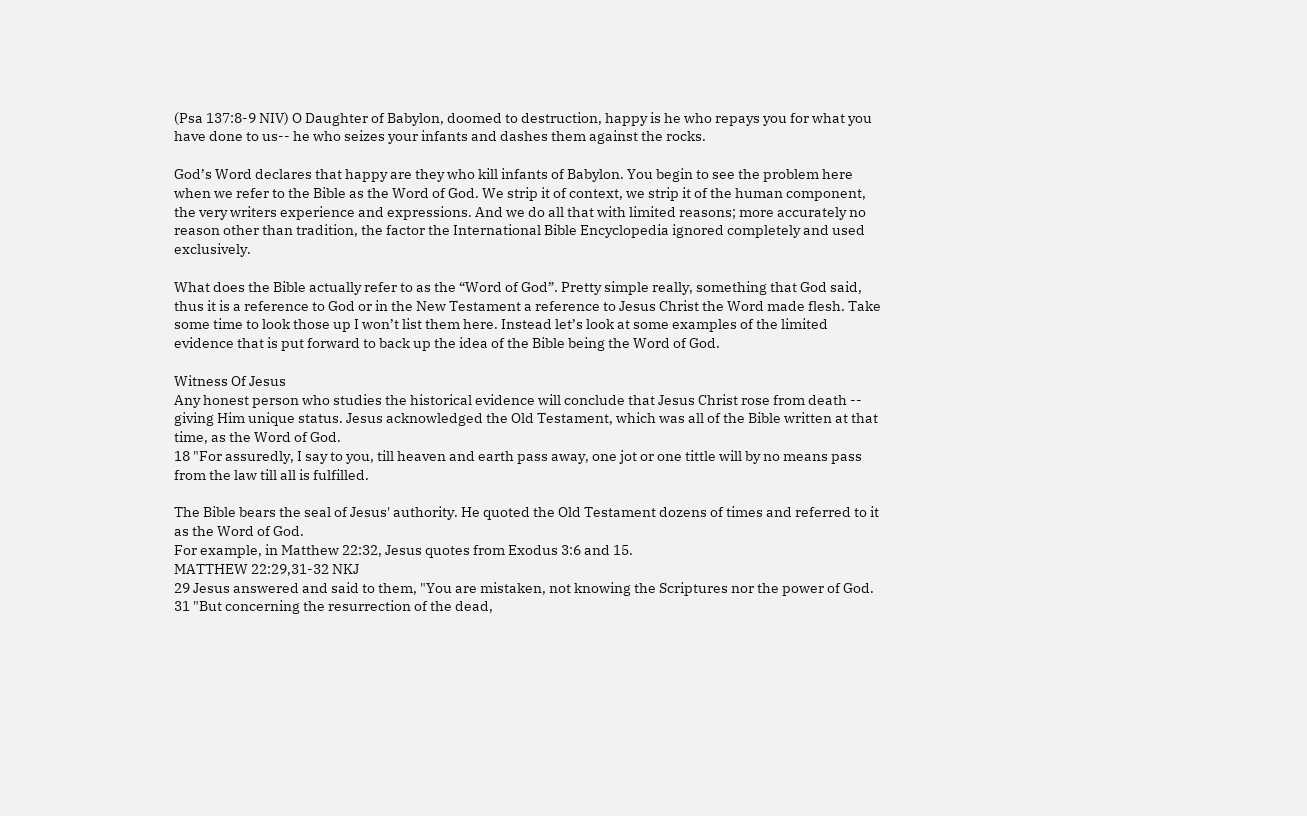(Psa 137:8-9 NIV) O Daughter of Babylon, doomed to destruction, happy is he who repays you for what you have done to us-- he who seizes your infants and dashes them against the rocks.

God’s Word declares that happy are they who kill infants of Babylon. You begin to see the problem here when we refer to the Bible as the Word of God. We strip it of context, we strip it of the human component, the very writers experience and expressions. And we do all that with limited reasons; more accurately no reason other than tradition, the factor the International Bible Encyclopedia ignored completely and used exclusively.

What does the Bible actually refer to as the “Word of God”. Pretty simple really, something that God said, thus it is a reference to God or in the New Testament a reference to Jesus Christ the Word made flesh. Take some time to look those up I won’t list them here. Instead let’s look at some examples of the limited evidence that is put forward to back up the idea of the Bible being the Word of God.

Witness Of Jesus
Any honest person who studies the historical evidence will conclude that Jesus Christ rose from death -- giving Him unique status. Jesus acknowledged the Old Testament, which was all of the Bible written at that time, as the Word of God.
18 "For assuredly, I say to you, till heaven and earth pass away, one jot or one tittle will by no means pass from the law till all is fulfilled.

The Bible bears the seal of Jesus' authority. He quoted the Old Testament dozens of times and referred to it as the Word of God.
For example, in Matthew 22:32, Jesus quotes from Exodus 3:6 and 15.
MATTHEW 22:29,31-32 NKJ
29 Jesus answered and said to them, "You are mistaken, not knowing the Scriptures nor the power of God. 31 "But concerning the resurrection of the dead,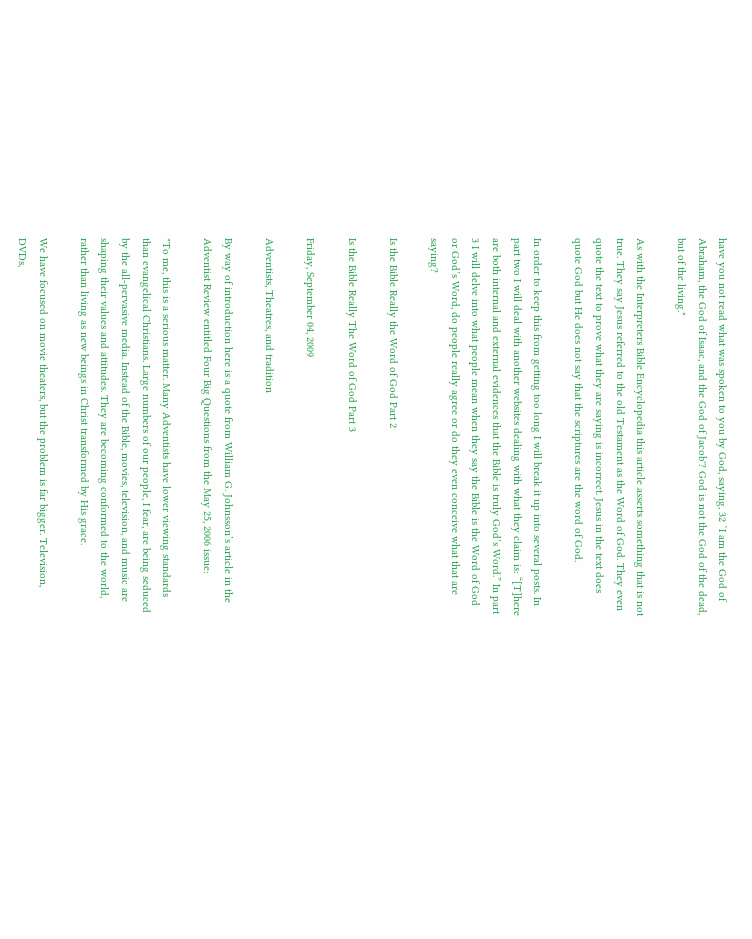have you not read what was spoken to you by God, saying, 32 `I am the God of Abraham, the God of Isaac, and the God of Jacob'? God is not the God of the dead, but of the living."

As with the Interpreters Bible Encyclopedia this article asserts something that is not true. They say Jesus referred to the old Testament as the Word of God. They even quote the text to prove what they are saying is incorrect. Jesus in the text does quote God but He does not say that the scriptures are the word of God.

In order to keep this from getting too long I will break it up into several posts. In part two I will deal with another websites dealing with what they claim is: “[T]here are both internal and external evidences that the Bible is truly God’s Word.” In part 3 I will delve into what people mean when they say the Bible is the Word of God or God’s Word, do people really agree or do they even conceive what that are saying?

Is the Bible Really the Word of God Part 2

Is the Bible Really The Word of God Part 3

Friday, September 04, 2009

Adventists, Theatres, and tradition

By way of introduction here is a quote from William G. Johnsson’s article in the Adventist Review entitled Four Big Questions from the May 25, 2006 issue:

"To me, this is a serious matter. Many Adventists have lower viewing standards than evangelical Christians. Large numbers of our people, I fear, are being seduced by the all-pervasive media. Instead of the Bible, movies, television, and music are shaping their values and attitudes. They are becoming conformed to the world, rather than living as new beings in Christ transformed by His grace.

We have focused on movie theaters, but the problem is far bigger. Television, DVDs,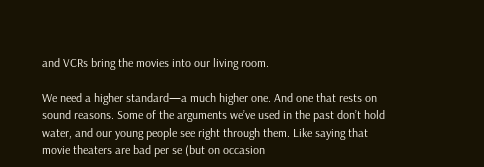and VCRs bring the movies into our living room.

We need a higher standard—a much higher one. And one that rests on sound reasons. Some of the arguments we’ve used in the past don’t hold water, and our young people see right through them. Like saying that movie theaters are bad per se (but on occasion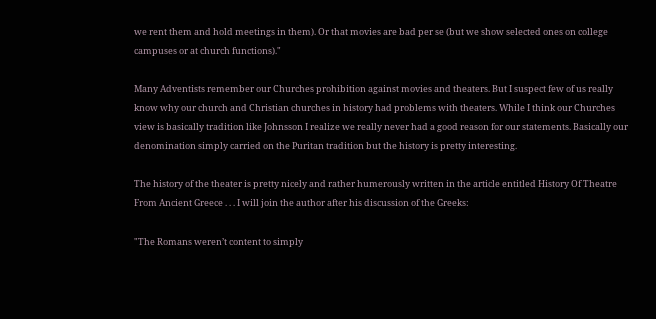we rent them and hold meetings in them). Or that movies are bad per se (but we show selected ones on college campuses or at church functions)."

Many Adventists remember our Churches prohibition against movies and theaters. But I suspect few of us really know why our church and Christian churches in history had problems with theaters. While I think our Churches view is basically tradition like Johnsson I realize we really never had a good reason for our statements. Basically our denomination simply carried on the Puritan tradition but the history is pretty interesting.

The history of the theater is pretty nicely and rather humerously written in the article entitled History Of Theatre From Ancient Greece . . . I will join the author after his discussion of the Greeks:

"The Romans weren’t content to simply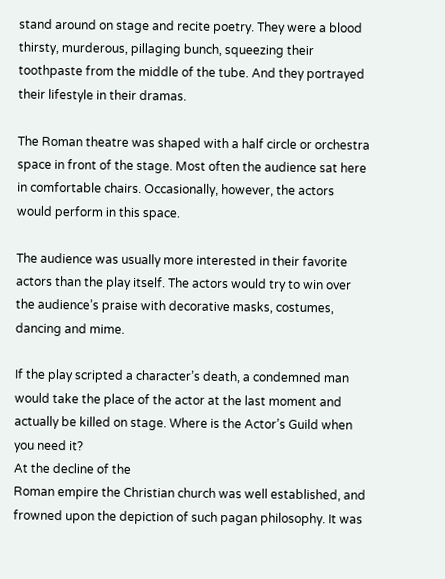stand around on stage and recite poetry. They were a blood thirsty, murderous, pillaging bunch, squeezing their toothpaste from the middle of the tube. And they portrayed their lifestyle in their dramas.

The Roman theatre was shaped with a half circle or orchestra space in front of the stage. Most often the audience sat here in comfortable chairs. Occasionally, however, the actors would perform in this space.

The audience was usually more interested in their favorite actors than the play itself. The actors would try to win over the audience’s praise with decorative masks, costumes, dancing and mime.

If the play scripted a character’s death, a condemned man would take the place of the actor at the last moment and actually be killed on stage. Where is the Actor’s Guild when you need it?
At the decline of the
Roman empire the Christian church was well established, and frowned upon the depiction of such pagan philosophy. It was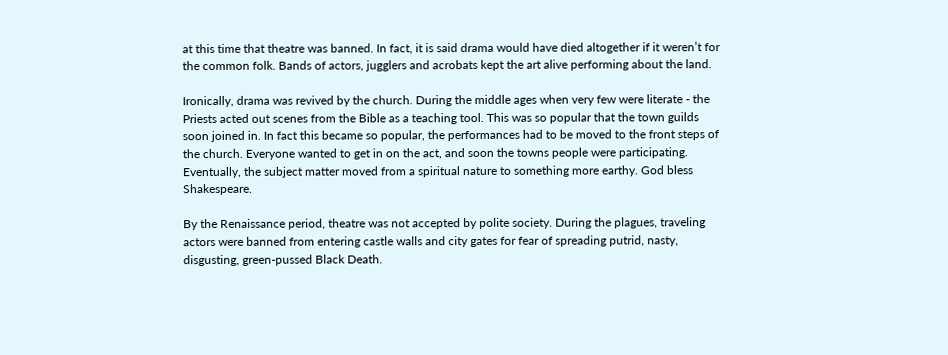at this time that theatre was banned. In fact, it is said drama would have died altogether if it weren’t for the common folk. Bands of actors, jugglers and acrobats kept the art alive performing about the land.

Ironically, drama was revived by the church. During the middle ages when very few were literate - the Priests acted out scenes from the Bible as a teaching tool. This was so popular that the town guilds soon joined in. In fact this became so popular, the performances had to be moved to the front steps of the church. Everyone wanted to get in on the act, and soon the towns people were participating. Eventually, the subject matter moved from a spiritual nature to something more earthy. God bless Shakespeare.

By the Renaissance period, theatre was not accepted by polite society. During the plagues, traveling actors were banned from entering castle walls and city gates for fear of spreading putrid, nasty, disgusting, green-pussed Black Death.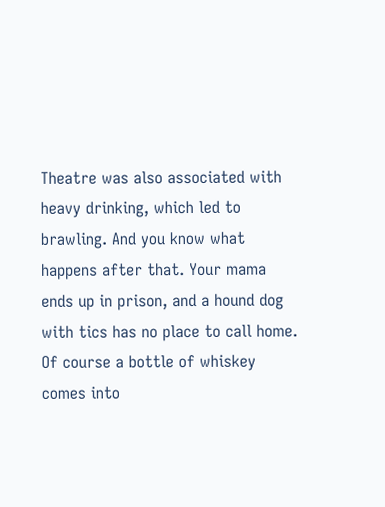Theatre was also associated with heavy drinking, which led to brawling. And you know what happens after that. Your mama ends up in prison, and a hound dog with tics has no place to call home. Of course a bottle of whiskey comes into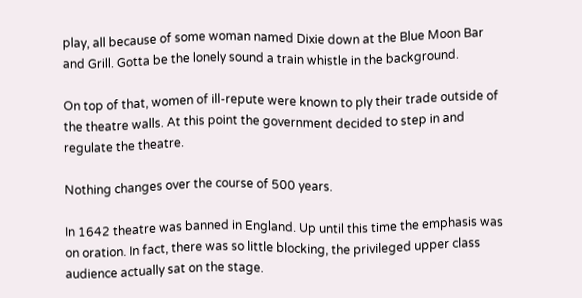play, all because of some woman named Dixie down at the Blue Moon Bar and Grill. Gotta be the lonely sound a train whistle in the background.

On top of that, women of ill-repute were known to ply their trade outside of the theatre walls. At this point the government decided to step in and regulate the theatre.

Nothing changes over the course of 500 years.

In 1642 theatre was banned in England. Up until this time the emphasis was on oration. In fact, there was so little blocking, the privileged upper class audience actually sat on the stage.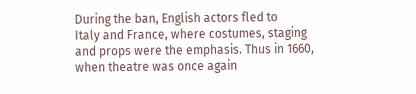During the ban, English actors fled to
Italy and France, where costumes, staging and props were the emphasis. Thus in 1660, when theatre was once again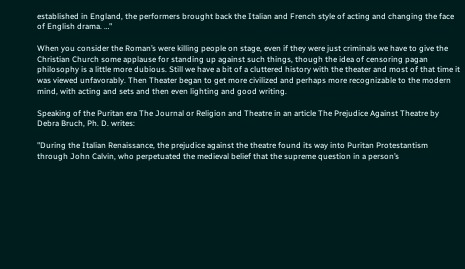established in England, the performers brought back the Italian and French style of acting and changing the face of English drama. …"

When you consider the Roman’s were killing people on stage, even if they were just criminals we have to give the Christian Church some applause for standing up against such things, though the idea of censoring pagan philosophy is a little more dubious. Still we have a bit of a cluttered history with the theater and most of that time it was viewed unfavorably. Then Theater began to get more civilized and perhaps more recognizable to the modern mind, with acting and sets and then even lighting and good writing.

Speaking of the Puritan era The Journal or Religion and Theatre in an article The Prejudice Against Theatre by Debra Bruch, Ph. D. writes:

"During the Italian Renaissance, the prejudice against the theatre found its way into Puritan Protestantism through John Calvin, who perpetuated the medieval belief that the supreme question in a person’s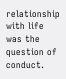relationship with life was the question of conduct.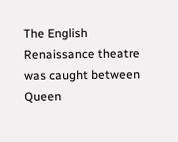The English Renaissance theatre was caught between Queen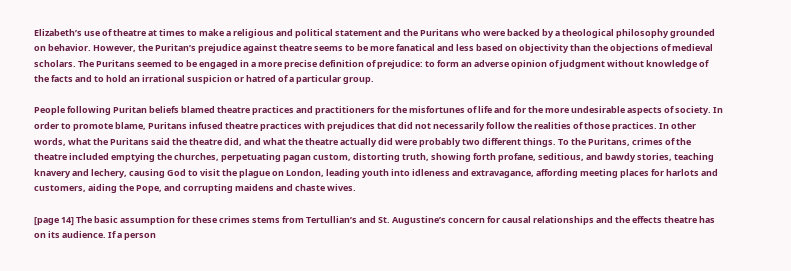Elizabeth’s use of theatre at times to make a religious and political statement and the Puritans who were backed by a theological philosophy grounded on behavior. However, the Puritan’s prejudice against theatre seems to be more fanatical and less based on objectivity than the objections of medieval scholars. The Puritans seemed to be engaged in a more precise definition of prejudice: to form an adverse opinion of judgment without knowledge of the facts and to hold an irrational suspicion or hatred of a particular group.

People following Puritan beliefs blamed theatre practices and practitioners for the misfortunes of life and for the more undesirable aspects of society. In order to promote blame, Puritans infused theatre practices with prejudices that did not necessarily follow the realities of those practices. In other words, what the Puritans said the theatre did, and what the theatre actually did were probably two different things. To the Puritans, crimes of the theatre included emptying the churches, perpetuating pagan custom, distorting truth, showing forth profane, seditious, and bawdy stories, teaching knavery and lechery, causing God to visit the plague on London, leading youth into idleness and extravagance, affording meeting places for harlots and customers, aiding the Pope, and corrupting maidens and chaste wives.

[page 14] The basic assumption for these crimes stems from Tertullian’s and St. Augustine’s concern for causal relationships and the effects theatre has on its audience. If a person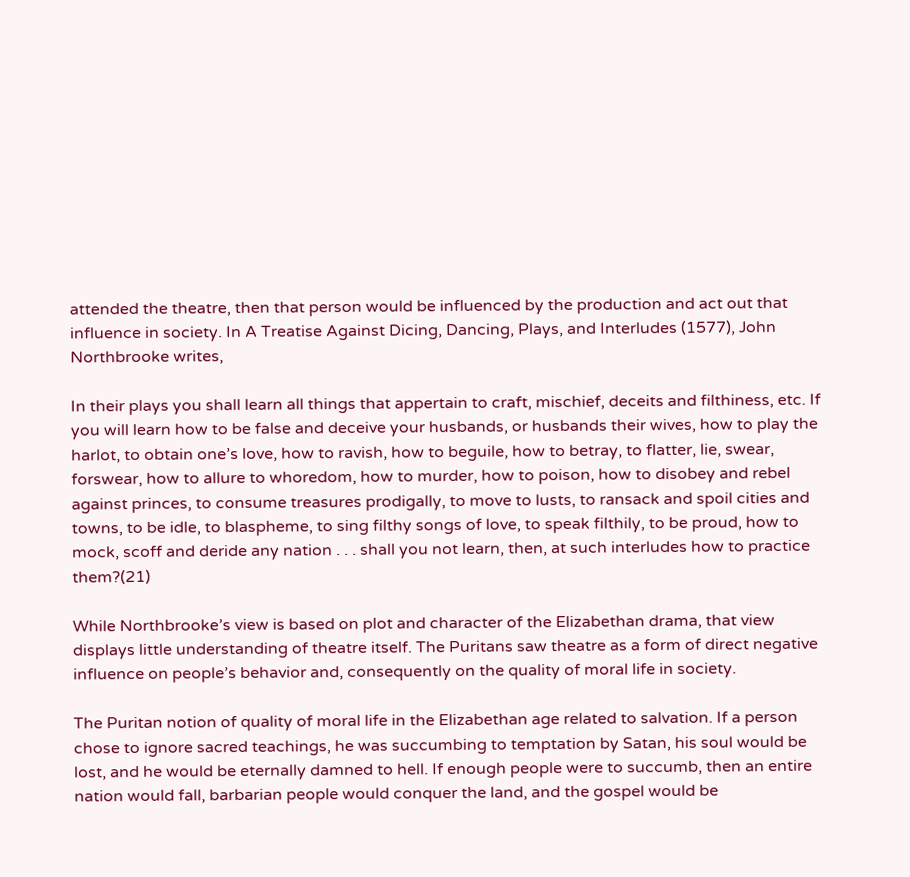attended the theatre, then that person would be influenced by the production and act out that influence in society. In A Treatise Against Dicing, Dancing, Plays, and Interludes (1577), John Northbrooke writes,

In their plays you shall learn all things that appertain to craft, mischief, deceits and filthiness, etc. If you will learn how to be false and deceive your husbands, or husbands their wives, how to play the harlot, to obtain one’s love, how to ravish, how to beguile, how to betray, to flatter, lie, swear, forswear, how to allure to whoredom, how to murder, how to poison, how to disobey and rebel against princes, to consume treasures prodigally, to move to lusts, to ransack and spoil cities and towns, to be idle, to blaspheme, to sing filthy songs of love, to speak filthily, to be proud, how to mock, scoff and deride any nation . . . shall you not learn, then, at such interludes how to practice them?(21)

While Northbrooke’s view is based on plot and character of the Elizabethan drama, that view displays little understanding of theatre itself. The Puritans saw theatre as a form of direct negative influence on people’s behavior and, consequently on the quality of moral life in society.

The Puritan notion of quality of moral life in the Elizabethan age related to salvation. If a person chose to ignore sacred teachings, he was succumbing to temptation by Satan, his soul would be lost, and he would be eternally damned to hell. If enough people were to succumb, then an entire nation would fall, barbarian people would conquer the land, and the gospel would be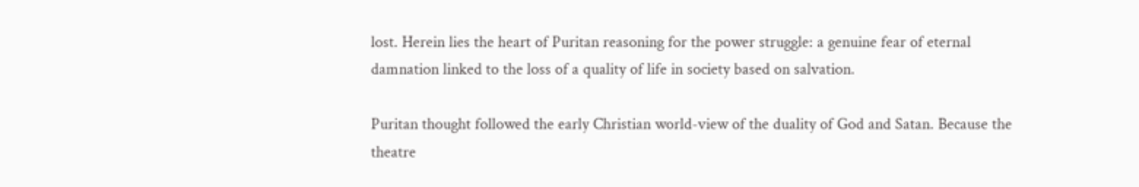lost. Herein lies the heart of Puritan reasoning for the power struggle: a genuine fear of eternal damnation linked to the loss of a quality of life in society based on salvation.

Puritan thought followed the early Christian world-view of the duality of God and Satan. Because the theatre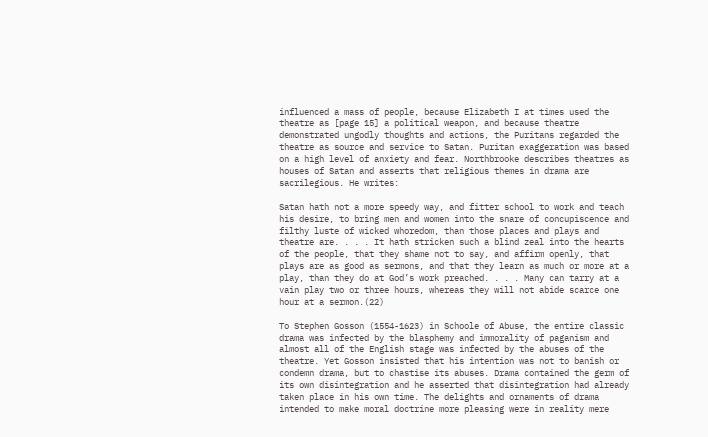influenced a mass of people, because Elizabeth I at times used the theatre as [page 15] a political weapon, and because theatre demonstrated ungodly thoughts and actions, the Puritans regarded the theatre as source and service to Satan. Puritan exaggeration was based on a high level of anxiety and fear. Northbrooke describes theatres as houses of Satan and asserts that religious themes in drama are sacrilegious. He writes:

Satan hath not a more speedy way, and fitter school to work and teach his desire, to bring men and women into the snare of concupiscence and filthy luste of wicked whoredom, than those places and plays and theatre are. . . . It hath stricken such a blind zeal into the hearts of the people, that they shame not to say, and affirm openly, that plays are as good as sermons, and that they learn as much or more at a play, than they do at God’s work preached. . . . Many can tarry at a vain play two or three hours, whereas they will not abide scarce one hour at a sermon.(22)

To Stephen Gosson (1554-1623) in Schoole of Abuse, the entire classic drama was infected by the blasphemy and immorality of paganism and almost all of the English stage was infected by the abuses of the theatre. Yet Gosson insisted that his intention was not to banish or condemn drama, but to chastise its abuses. Drama contained the germ of its own disintegration and he asserted that disintegration had already taken place in his own time. The delights and ornaments of drama intended to make moral doctrine more pleasing were in reality mere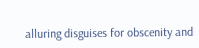alluring disguises for obscenity and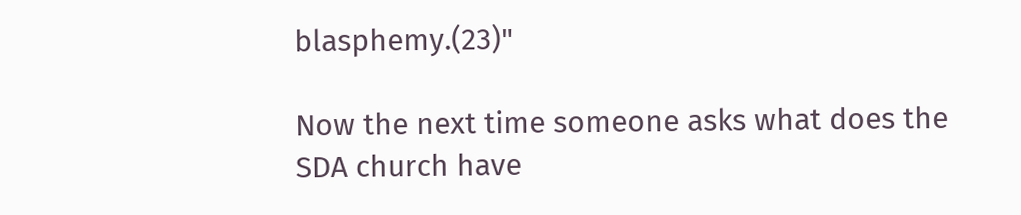blasphemy.(23)"

Now the next time someone asks what does the SDA church have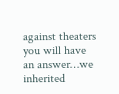against theaters you will have an answer…we inherited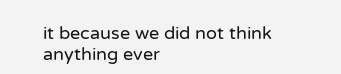it because we did not think anything ever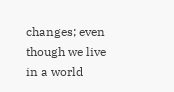changes; even though we live in a world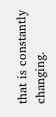that is constantly changing.